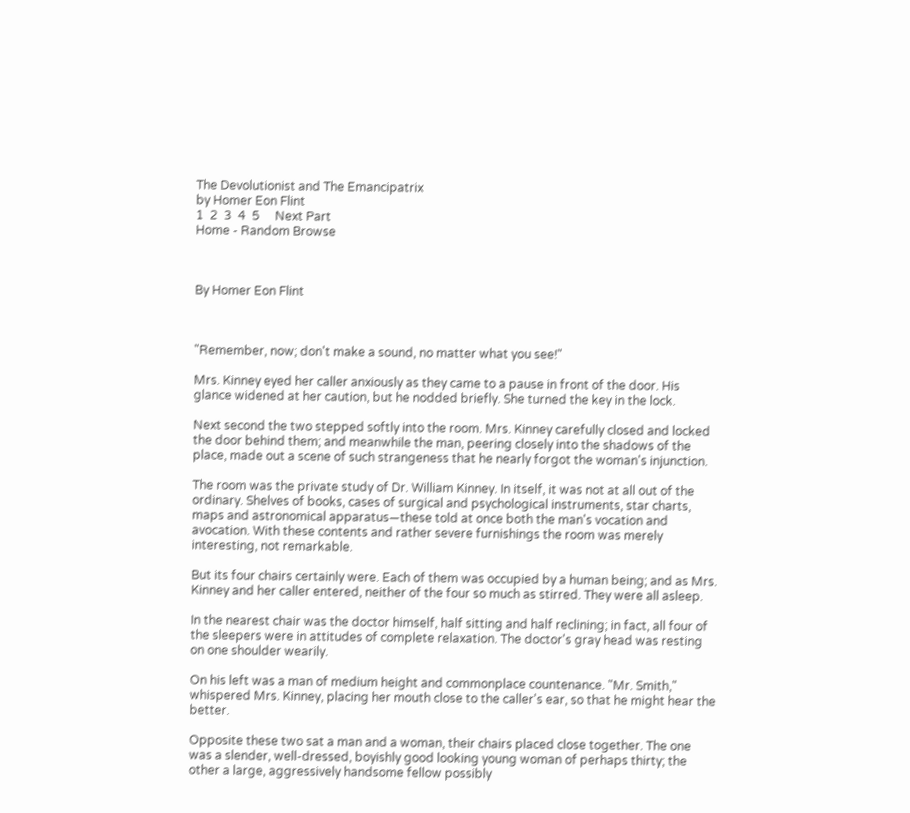The Devolutionist and The Emancipatrix
by Homer Eon Flint
1  2  3  4  5     Next Part
Home - Random Browse



By Homer Eon Flint



"Remember, now; don't make a sound, no matter what you see!"

Mrs. Kinney eyed her caller anxiously as they came to a pause in front of the door. His glance widened at her caution, but he nodded briefly. She turned the key in the lock.

Next second the two stepped softly into the room. Mrs. Kinney carefully closed and locked the door behind them; and meanwhile the man, peering closely into the shadows of the place, made out a scene of such strangeness that he nearly forgot the woman's injunction.

The room was the private study of Dr. William Kinney. In itself, it was not at all out of the ordinary. Shelves of books, cases of surgical and psychological instruments, star charts, maps and astronomical apparatus—these told at once both the man's vocation and avocation. With these contents and rather severe furnishings the room was merely interesting, not remarkable.

But its four chairs certainly were. Each of them was occupied by a human being; and as Mrs. Kinney and her caller entered, neither of the four so much as stirred. They were all asleep.

In the nearest chair was the doctor himself, half sitting and half reclining; in fact, all four of the sleepers were in attitudes of complete relaxation. The doctor's gray head was resting on one shoulder wearily.

On his left was a man of medium height and commonplace countenance. "Mr. Smith," whispered Mrs. Kinney, placing her mouth close to the caller's ear, so that he might hear the better.

Opposite these two sat a man and a woman, their chairs placed close together. The one was a slender, well-dressed, boyishly good looking young woman of perhaps thirty; the other a large, aggressively handsome fellow possibly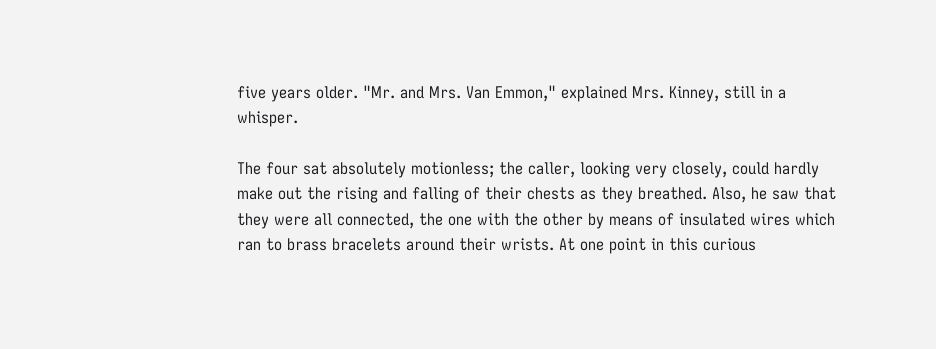five years older. "Mr. and Mrs. Van Emmon," explained Mrs. Kinney, still in a whisper.

The four sat absolutely motionless; the caller, looking very closely, could hardly make out the rising and falling of their chests as they breathed. Also, he saw that they were all connected, the one with the other by means of insulated wires which ran to brass bracelets around their wrists. At one point in this curious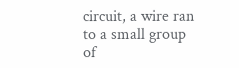circuit, a wire ran to a small group of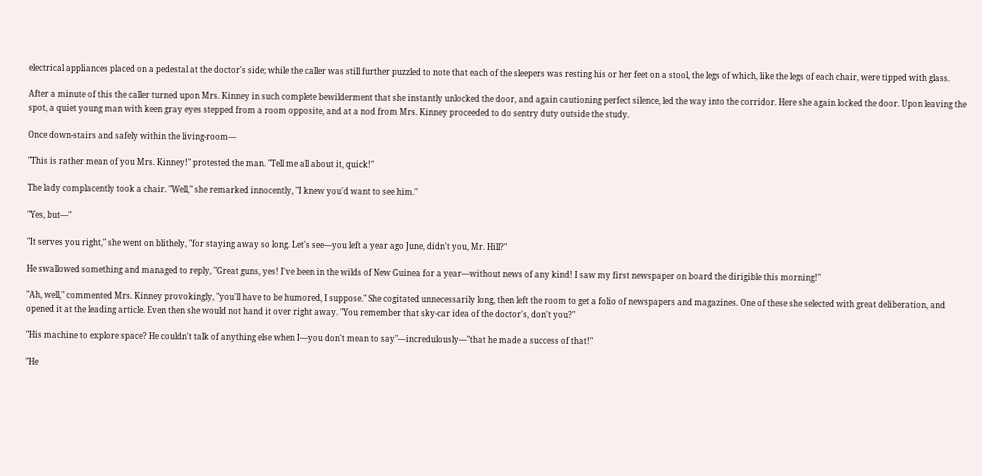electrical appliances placed on a pedestal at the doctor's side; while the caller was still further puzzled to note that each of the sleepers was resting his or her feet on a stool, the legs of which, like the legs of each chair, were tipped with glass.

After a minute of this the caller turned upon Mrs. Kinney in such complete bewilderment that she instantly unlocked the door, and again cautioning perfect silence, led the way into the corridor. Here she again locked the door. Upon leaving the spot, a quiet young man with keen gray eyes stepped from a room opposite, and at a nod from Mrs. Kinney proceeded to do sentry duty outside the study.

Once down-stairs and safely within the living-room—

"This is rather mean of you Mrs. Kinney!" protested the man. "Tell me all about it, quick!"

The lady complacently took a chair. "Well," she remarked innocently, "I knew you'd want to see him."

"Yes, but—"

"It serves you right," she went on blithely, "for staying away so long. Let's see—you left a year ago June, didn't you, Mr. Hill?"

He swallowed something and managed to reply, "Great guns, yes! I've been in the wilds of New Guinea for a year—without news of any kind! I saw my first newspaper on board the dirigible this morning!"

"Ah, well," commented Mrs. Kinney provokingly, "you'll have to be humored, I suppose." She cogitated unnecessarily long, then left the room to get a folio of newspapers and magazines. One of these she selected with great deliberation, and opened it at the leading article. Even then she would not hand it over right away. "You remember that sky-car idea of the doctor's, don't you?"

"His machine to explore space? He couldn't talk of anything else when I—you don't mean to say"—incredulously—"that he made a success of that!"

"He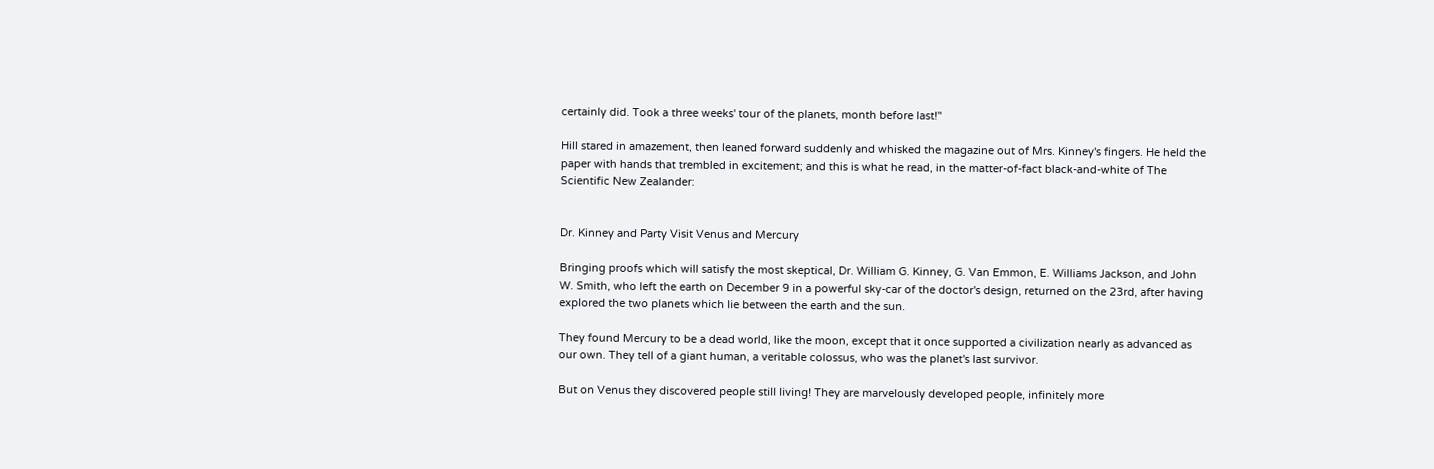certainly did. Took a three weeks' tour of the planets, month before last!"

Hill stared in amazement, then leaned forward suddenly and whisked the magazine out of Mrs. Kinney's fingers. He held the paper with hands that trembled in excitement; and this is what he read, in the matter-of-fact black-and-white of The Scientific New Zealander:


Dr. Kinney and Party Visit Venus and Mercury

Bringing proofs which will satisfy the most skeptical, Dr. William G. Kinney, G. Van Emmon, E. Williams Jackson, and John W. Smith, who left the earth on December 9 in a powerful sky-car of the doctor's design, returned on the 23rd, after having explored the two planets which lie between the earth and the sun.

They found Mercury to be a dead world, like the moon, except that it once supported a civilization nearly as advanced as our own. They tell of a giant human, a veritable colossus, who was the planet's last survivor.

But on Venus they discovered people still living! They are marvelously developed people, infinitely more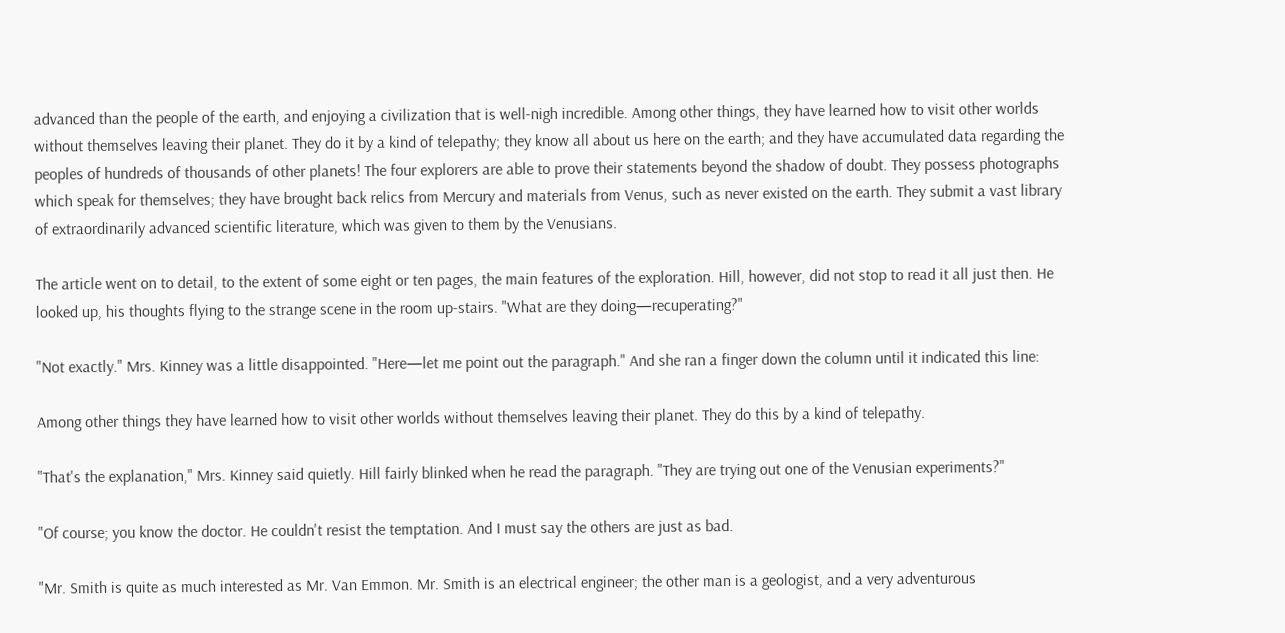advanced than the people of the earth, and enjoying a civilization that is well-nigh incredible. Among other things, they have learned how to visit other worlds without themselves leaving their planet. They do it by a kind of telepathy; they know all about us here on the earth; and they have accumulated data regarding the peoples of hundreds of thousands of other planets! The four explorers are able to prove their statements beyond the shadow of doubt. They possess photographs which speak for themselves; they have brought back relics from Mercury and materials from Venus, such as never existed on the earth. They submit a vast library of extraordinarily advanced scientific literature, which was given to them by the Venusians.

The article went on to detail, to the extent of some eight or ten pages, the main features of the exploration. Hill, however, did not stop to read it all just then. He looked up, his thoughts flying to the strange scene in the room up-stairs. "What are they doing—recuperating?"

"Not exactly." Mrs. Kinney was a little disappointed. "Here—let me point out the paragraph." And she ran a finger down the column until it indicated this line:

Among other things they have learned how to visit other worlds without themselves leaving their planet. They do this by a kind of telepathy.

"That's the explanation," Mrs. Kinney said quietly. Hill fairly blinked when he read the paragraph. "They are trying out one of the Venusian experiments?"

"Of course; you know the doctor. He couldn't resist the temptation. And I must say the others are just as bad.

"Mr. Smith is quite as much interested as Mr. Van Emmon. Mr. Smith is an electrical engineer; the other man is a geologist, and a very adventurous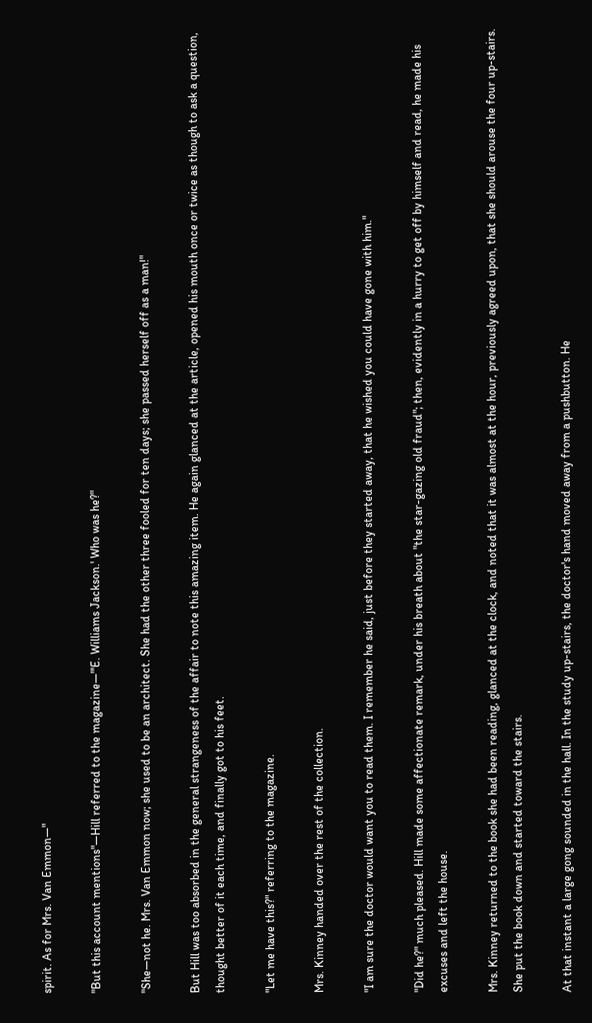spirit. As for Mrs. Van Emmon—"

"But this account mentions"—Hill referred to the magazine—"'E. Williams Jackson.' Who was he?"

"She—not he. Mrs. Van Emmon now; she used to be an architect. She had the other three fooled for ten days; she passed herself off as a man!"

But Hill was too absorbed in the general strangeness of the affair to note this amazing item. He again glanced at the article, opened his mouth once or twice as though to ask a question, thought better of it each time, and finally got to his feet.

"Let me have this?" referring to the magazine.

Mrs. Kinney handed over the rest of the collection.

"I am sure the doctor would want you to read them. I remember he said, just before they started away, that he wished you could have gone with him."

"Did he?" much pleased. Hill made some affectionate remark, under his breath about "the star-gazing old fraud"; then, evidently in a hurry to get off by himself and read, he made his excuses and left the house.

Mrs. Kinney returned to the book she had been reading, glanced at the clock, and noted that it was almost at the hour, previously agreed upon, that she should arouse the four up-stairs. She put the book down and started toward the stairs.

At that instant a large gong sounded in the hall. In the study up-stairs, the doctor's hand moved away from a pushbutton. He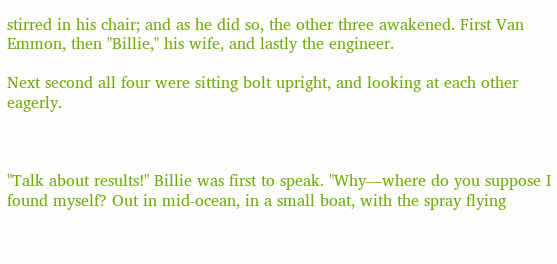stirred in his chair; and as he did so, the other three awakened. First Van Emmon, then "Billie," his wife, and lastly the engineer.

Next second all four were sitting bolt upright, and looking at each other eagerly.



"Talk about results!" Billie was first to speak. "Why—where do you suppose I found myself? Out in mid-ocean, in a small boat, with the spray flying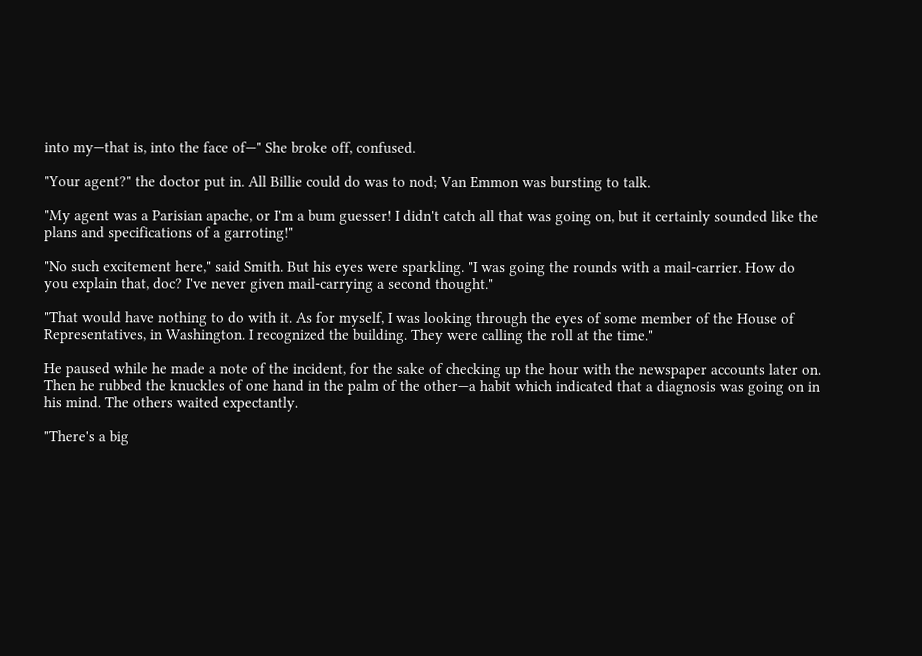into my—that is, into the face of—" She broke off, confused.

"Your agent?" the doctor put in. All Billie could do was to nod; Van Emmon was bursting to talk.

"My agent was a Parisian apache, or I'm a bum guesser! I didn't catch all that was going on, but it certainly sounded like the plans and specifications of a garroting!"

"No such excitement here," said Smith. But his eyes were sparkling. "I was going the rounds with a mail-carrier. How do you explain that, doc? I've never given mail-carrying a second thought."

"That would have nothing to do with it. As for myself, I was looking through the eyes of some member of the House of Representatives, in Washington. I recognized the building. They were calling the roll at the time."

He paused while he made a note of the incident, for the sake of checking up the hour with the newspaper accounts later on. Then he rubbed the knuckles of one hand in the palm of the other—a habit which indicated that a diagnosis was going on in his mind. The others waited expectantly.

"There's a big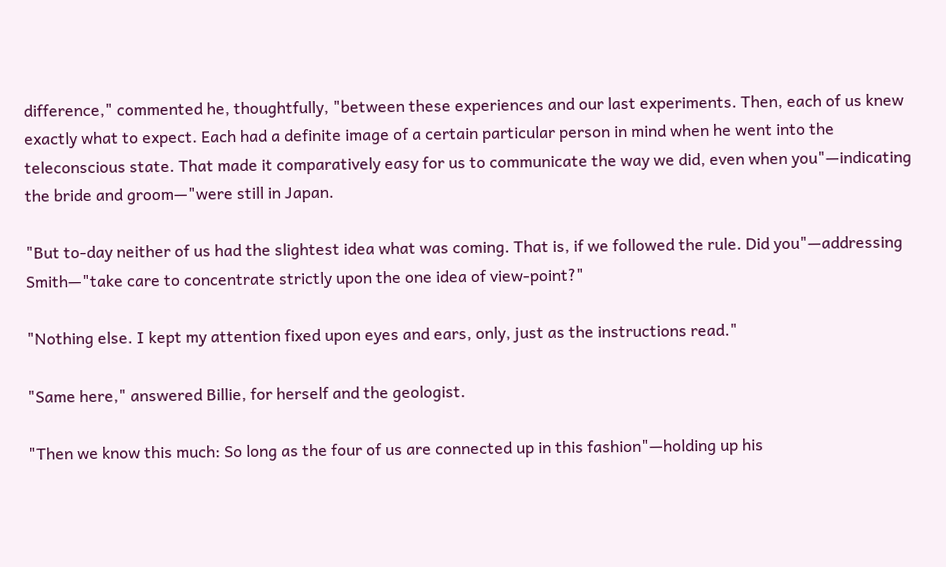difference," commented he, thoughtfully, "between these experiences and our last experiments. Then, each of us knew exactly what to expect. Each had a definite image of a certain particular person in mind when he went into the teleconscious state. That made it comparatively easy for us to communicate the way we did, even when you"—indicating the bride and groom—"were still in Japan.

"But to-day neither of us had the slightest idea what was coming. That is, if we followed the rule. Did you"—addressing Smith—"take care to concentrate strictly upon the one idea of view-point?"

"Nothing else. I kept my attention fixed upon eyes and ears, only, just as the instructions read."

"Same here," answered Billie, for herself and the geologist.

"Then we know this much: So long as the four of us are connected up in this fashion"—holding up his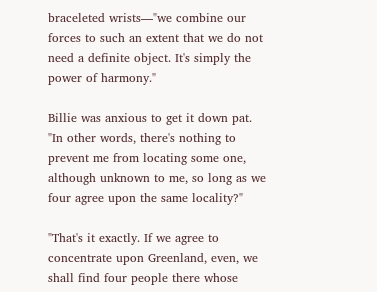braceleted wrists—"we combine our forces to such an extent that we do not need a definite object. It's simply the power of harmony."

Billie was anxious to get it down pat. "In other words, there's nothing to prevent me from locating some one, although unknown to me, so long as we four agree upon the same locality?"

"That's it exactly. If we agree to concentrate upon Greenland, even, we shall find four people there whose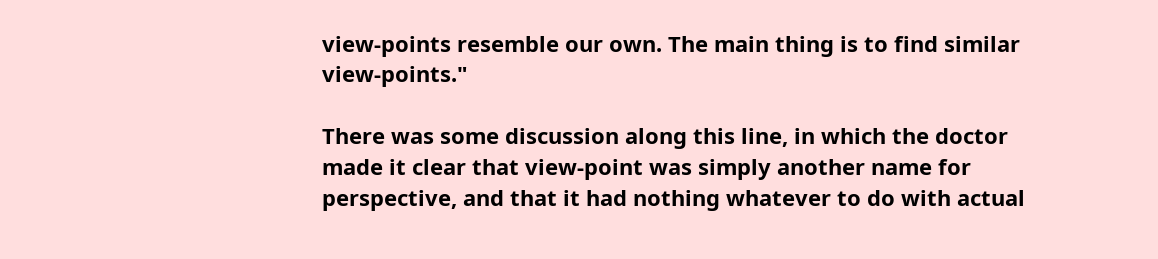view-points resemble our own. The main thing is to find similar view-points."

There was some discussion along this line, in which the doctor made it clear that view-point was simply another name for perspective, and that it had nothing whatever to do with actual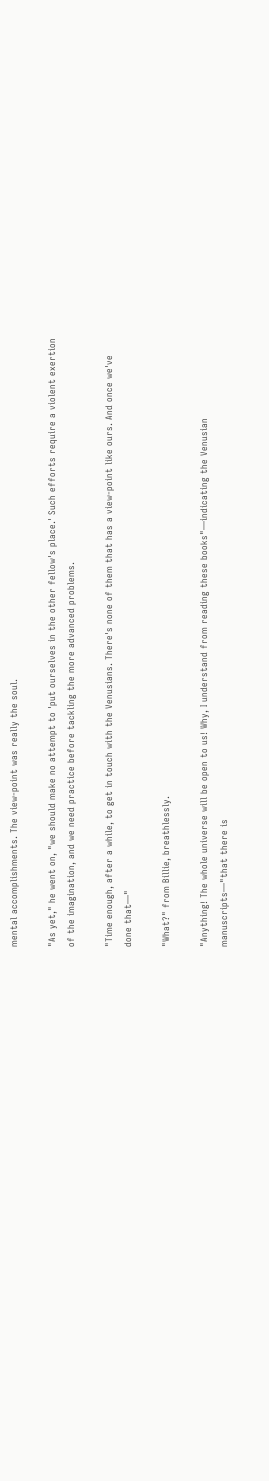mental accomplishments. The view-point was really the soul.

"As yet," he went on, "we should make no attempt to 'put ourselves in the other fellow's place.' Such efforts require a violent exertion of the imagination, and we need practice before tackling the more advanced problems.

"Time enough, after a while, to get in touch with the Venusians. There's none of them that has a view-point like ours. And once we've done that—"

"What?" from Billie, breathlessly.

"Anything! The whole universe will be open to us! Why, I understand from reading these books"—indicating the Venusian manuscripts—"that there is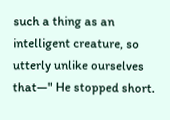such a thing as an intelligent creature, so utterly unlike ourselves that—" He stopped short.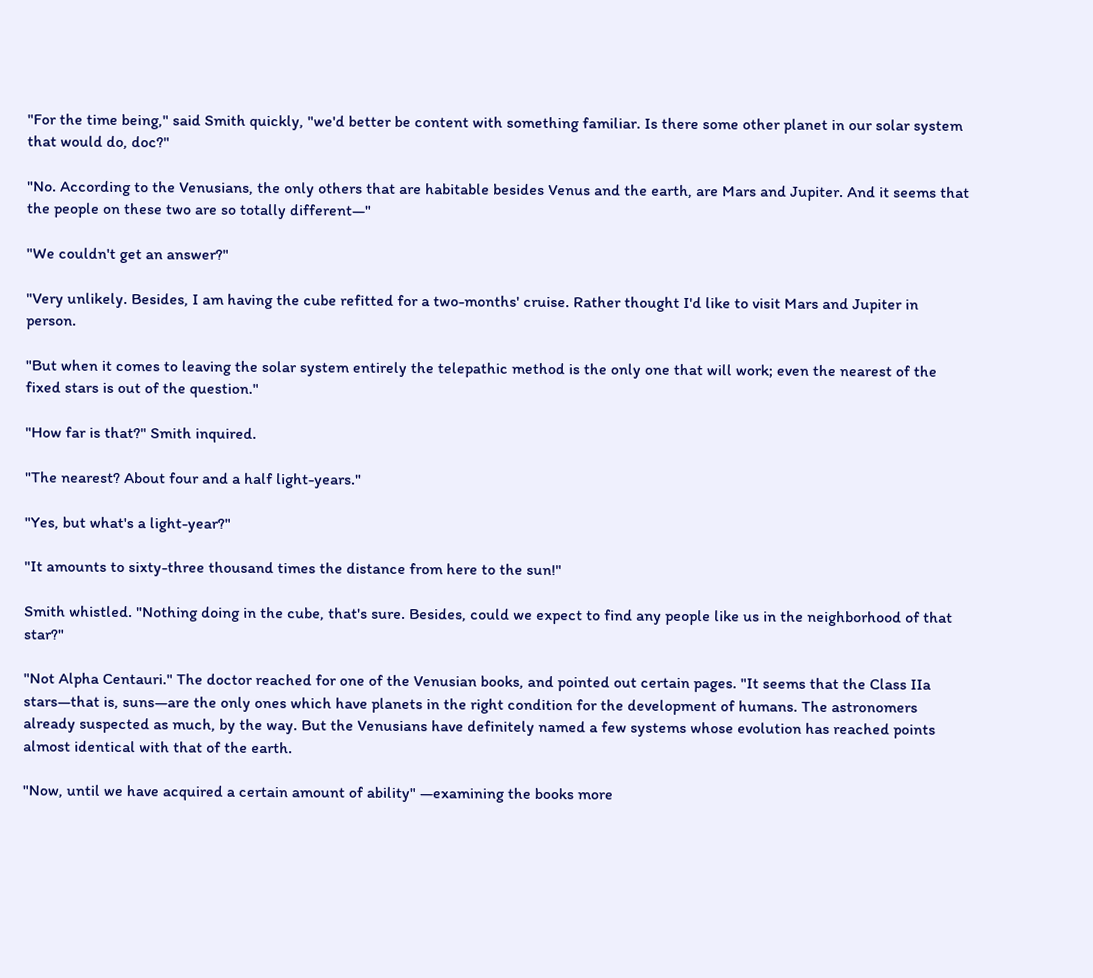"For the time being," said Smith quickly, "we'd better be content with something familiar. Is there some other planet in our solar system that would do, doc?"

"No. According to the Venusians, the only others that are habitable besides Venus and the earth, are Mars and Jupiter. And it seems that the people on these two are so totally different—"

"We couldn't get an answer?"

"Very unlikely. Besides, I am having the cube refitted for a two-months' cruise. Rather thought I'd like to visit Mars and Jupiter in person.

"But when it comes to leaving the solar system entirely the telepathic method is the only one that will work; even the nearest of the fixed stars is out of the question."

"How far is that?" Smith inquired.

"The nearest? About four and a half light-years."

"Yes, but what's a light-year?"

"It amounts to sixty-three thousand times the distance from here to the sun!"

Smith whistled. "Nothing doing in the cube, that's sure. Besides, could we expect to find any people like us in the neighborhood of that star?"

"Not Alpha Centauri." The doctor reached for one of the Venusian books, and pointed out certain pages. "It seems that the Class IIa stars—that is, suns—are the only ones which have planets in the right condition for the development of humans. The astronomers already suspected as much, by the way. But the Venusians have definitely named a few systems whose evolution has reached points almost identical with that of the earth.

"Now, until we have acquired a certain amount of ability" —examining the books more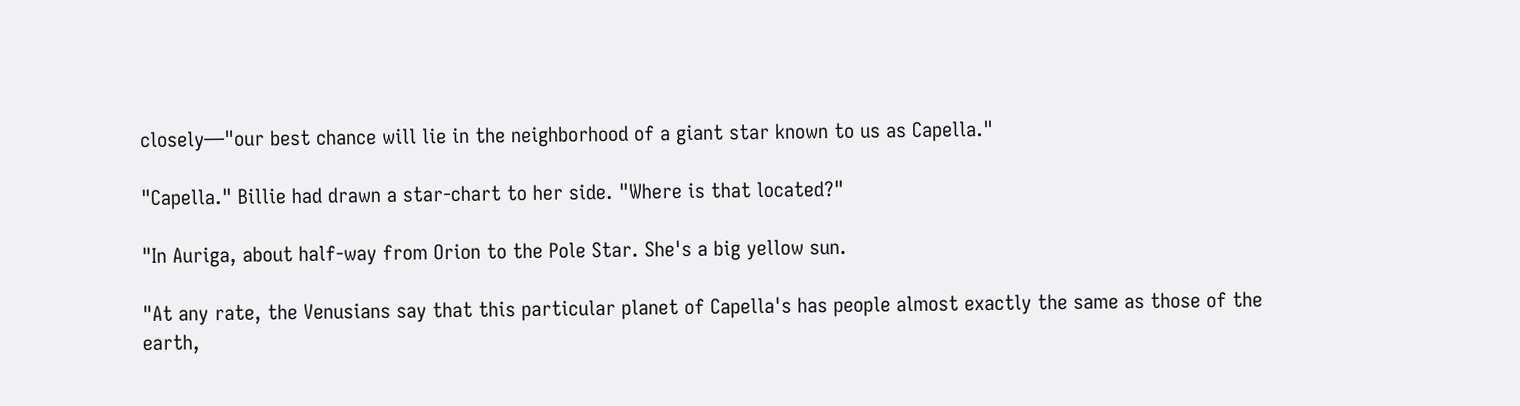closely—"our best chance will lie in the neighborhood of a giant star known to us as Capella."

"Capella." Billie had drawn a star-chart to her side. "Where is that located?"

"In Auriga, about half-way from Orion to the Pole Star. She's a big yellow sun.

"At any rate, the Venusians say that this particular planet of Capella's has people almost exactly the same as those of the earth,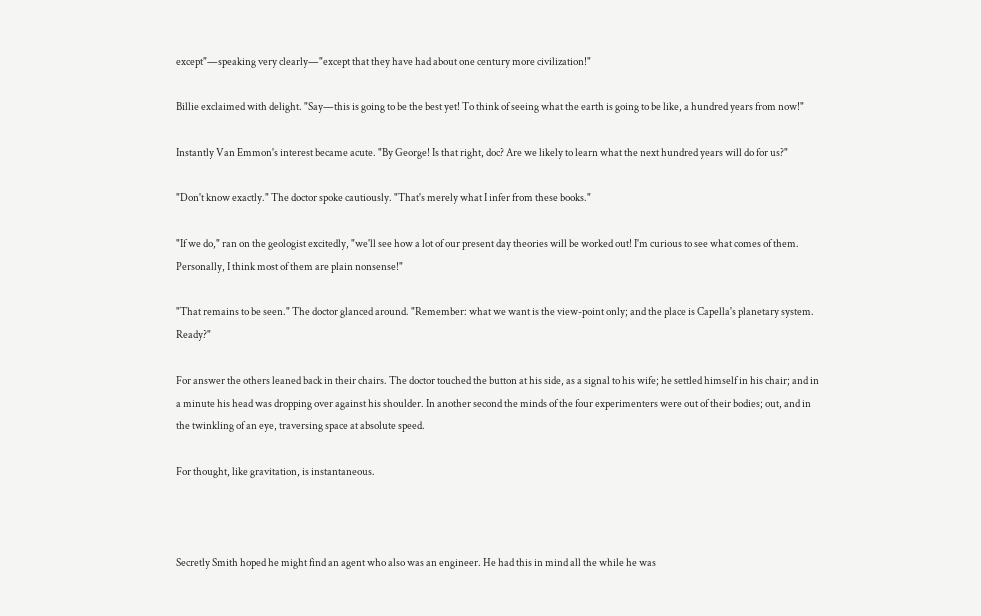except"—speaking very clearly—"except that they have had about one century more civilization!"

Billie exclaimed with delight. "Say—this is going to be the best yet! To think of seeing what the earth is going to be like, a hundred years from now!"

Instantly Van Emmon's interest became acute. "By George! Is that right, doc? Are we likely to learn what the next hundred years will do for us?"

"Don't know exactly." The doctor spoke cautiously. "That's merely what I infer from these books."

"If we do," ran on the geologist excitedly, "we'll see how a lot of our present day theories will be worked out! I'm curious to see what comes of them. Personally, I think most of them are plain nonsense!"

"That remains to be seen." The doctor glanced around. "Remember: what we want is the view-point only; and the place is Capella's planetary system. Ready?"

For answer the others leaned back in their chairs. The doctor touched the button at his side, as a signal to his wife; he settled himself in his chair; and in a minute his head was dropping over against his shoulder. In another second the minds of the four experimenters were out of their bodies; out, and in the twinkling of an eye, traversing space at absolute speed.

For thought, like gravitation, is instantaneous.



Secretly Smith hoped he might find an agent who also was an engineer. He had this in mind all the while he was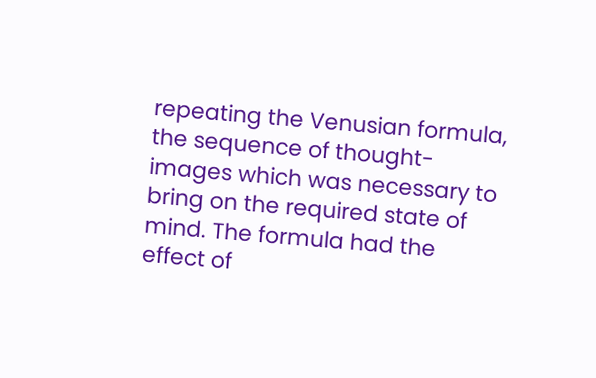repeating the Venusian formula, the sequence of thought-images which was necessary to bring on the required state of mind. The formula had the effect of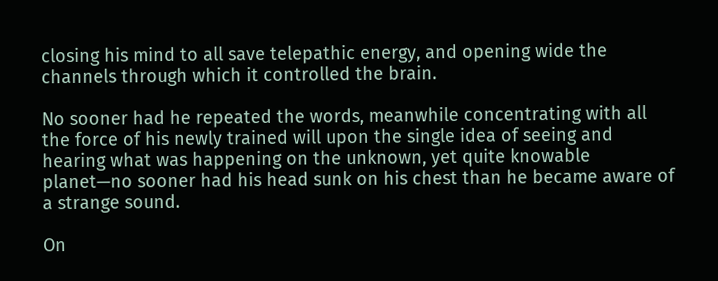closing his mind to all save telepathic energy, and opening wide the channels through which it controlled the brain.

No sooner had he repeated the words, meanwhile concentrating with all the force of his newly trained will upon the single idea of seeing and hearing what was happening on the unknown, yet quite knowable planet—no sooner had his head sunk on his chest than he became aware of a strange sound.

On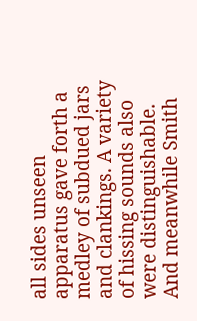all sides unseen apparatus gave forth a medley of subdued jars and clankings. A variety of hissing sounds also were distinguishable. And meanwhile Smith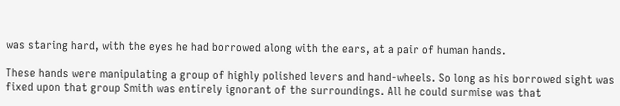was staring hard, with the eyes he had borrowed along with the ears, at a pair of human hands.

These hands were manipulating a group of highly polished levers and hand-wheels. So long as his borrowed sight was fixed upon that group Smith was entirely ignorant of the surroundings. All he could surmise was that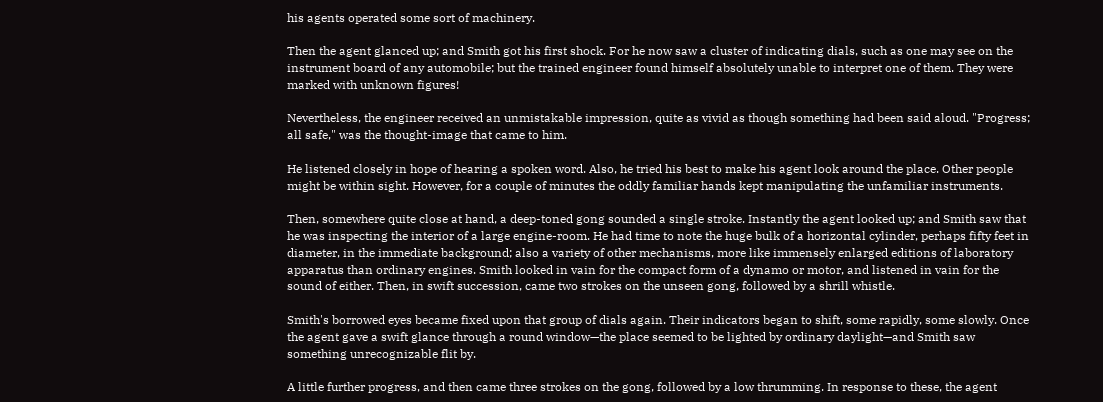his agents operated some sort of machinery.

Then the agent glanced up; and Smith got his first shock. For he now saw a cluster of indicating dials, such as one may see on the instrument board of any automobile; but the trained engineer found himself absolutely unable to interpret one of them. They were marked with unknown figures!

Nevertheless, the engineer received an unmistakable impression, quite as vivid as though something had been said aloud. "Progress; all safe," was the thought-image that came to him.

He listened closely in hope of hearing a spoken word. Also, he tried his best to make his agent look around the place. Other people might be within sight. However, for a couple of minutes the oddly familiar hands kept manipulating the unfamiliar instruments.

Then, somewhere quite close at hand, a deep-toned gong sounded a single stroke. Instantly the agent looked up; and Smith saw that he was inspecting the interior of a large engine-room. He had time to note the huge bulk of a horizontal cylinder, perhaps fifty feet in diameter, in the immediate background; also a variety of other mechanisms, more like immensely enlarged editions of laboratory apparatus than ordinary engines. Smith looked in vain for the compact form of a dynamo or motor, and listened in vain for the sound of either. Then, in swift succession, came two strokes on the unseen gong, followed by a shrill whistle.

Smith's borrowed eyes became fixed upon that group of dials again. Their indicators began to shift, some rapidly, some slowly. Once the agent gave a swift glance through a round window—the place seemed to be lighted by ordinary daylight—and Smith saw something unrecognizable flit by.

A little further progress, and then came three strokes on the gong, followed by a low thrumming. In response to these, the agent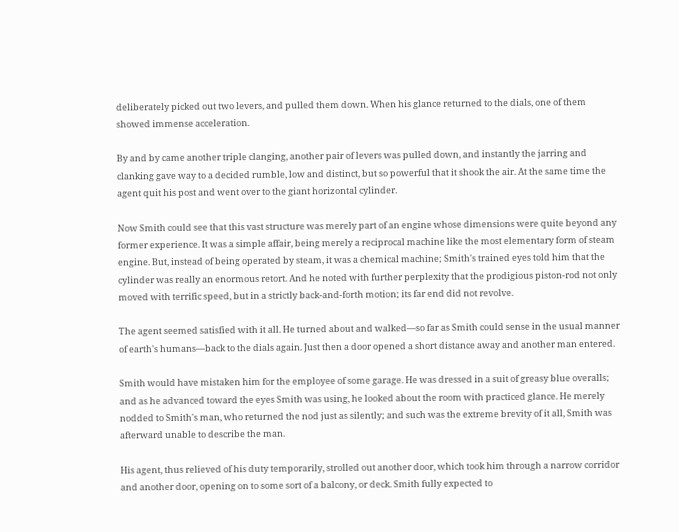deliberately picked out two levers, and pulled them down. When his glance returned to the dials, one of them showed immense acceleration.

By and by came another triple clanging, another pair of levers was pulled down, and instantly the jarring and clanking gave way to a decided rumble, low and distinct, but so powerful that it shook the air. At the same time the agent quit his post and went over to the giant horizontal cylinder.

Now Smith could see that this vast structure was merely part of an engine whose dimensions were quite beyond any former experience. It was a simple affair, being merely a reciprocal machine like the most elementary form of steam engine. But, instead of being operated by steam, it was a chemical machine; Smith's trained eyes told him that the cylinder was really an enormous retort. And he noted with further perplexity that the prodigious piston-rod not only moved with terrific speed, but in a strictly back-and-forth motion; its far end did not revolve.

The agent seemed satisfied with it all. He turned about and walked—so far as Smith could sense in the usual manner of earth's humans—back to the dials again. Just then a door opened a short distance away and another man entered.

Smith would have mistaken him for the employee of some garage. He was dressed in a suit of greasy blue overalls; and as he advanced toward the eyes Smith was using, he looked about the room with practiced glance. He merely nodded to Smith's man, who returned the nod just as silently; and such was the extreme brevity of it all, Smith was afterward unable to describe the man.

His agent, thus relieved of his duty temporarily, strolled out another door, which took him through a narrow corridor and another door, opening on to some sort of a balcony, or deck. Smith fully expected to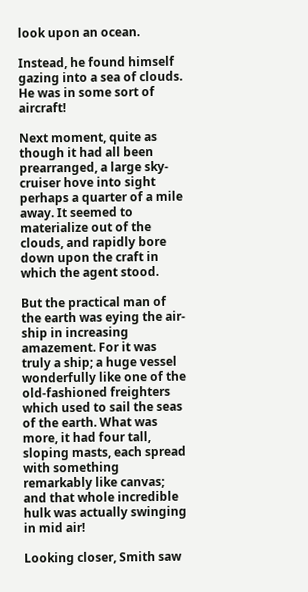look upon an ocean.

Instead, he found himself gazing into a sea of clouds. He was in some sort of aircraft!

Next moment, quite as though it had all been prearranged, a large sky-cruiser hove into sight perhaps a quarter of a mile away. It seemed to materialize out of the clouds, and rapidly bore down upon the craft in which the agent stood.

But the practical man of the earth was eying the air-ship in increasing amazement. For it was truly a ship; a huge vessel wonderfully like one of the old-fashioned freighters which used to sail the seas of the earth. What was more, it had four tall, sloping masts, each spread with something remarkably like canvas; and that whole incredible hulk was actually swinging in mid air!

Looking closer, Smith saw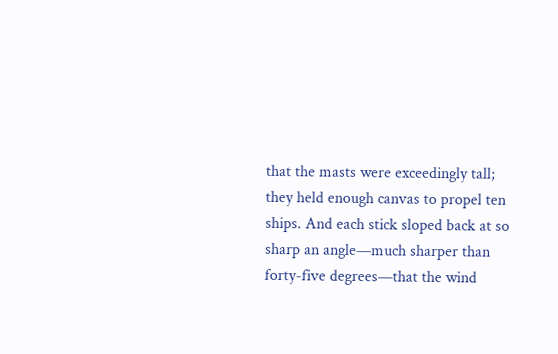that the masts were exceedingly tall; they held enough canvas to propel ten ships. And each stick sloped back at so sharp an angle—much sharper than forty-five degrees—that the wind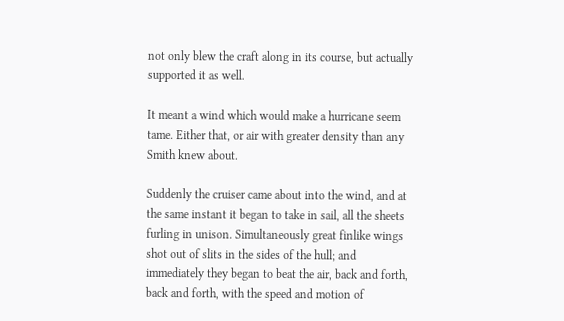not only blew the craft along in its course, but actually supported it as well.

It meant a wind which would make a hurricane seem tame. Either that, or air with greater density than any Smith knew about.

Suddenly the cruiser came about into the wind, and at the same instant it began to take in sail, all the sheets furling in unison. Simultaneously great finlike wings shot out of slits in the sides of the hull; and immediately they began to beat the air, back and forth, back and forth, with the speed and motion of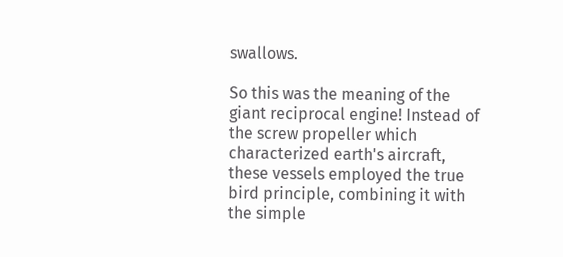swallows.

So this was the meaning of the giant reciprocal engine! Instead of the screw propeller which characterized earth's aircraft, these vessels employed the true bird principle, combining it with the simple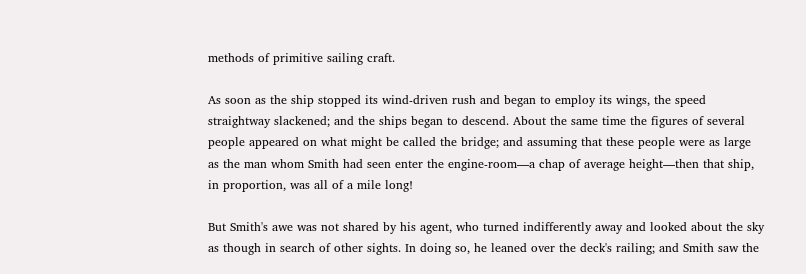methods of primitive sailing craft.

As soon as the ship stopped its wind-driven rush and began to employ its wings, the speed straightway slackened; and the ships began to descend. About the same time the figures of several people appeared on what might be called the bridge; and assuming that these people were as large as the man whom Smith had seen enter the engine-room—a chap of average height—then that ship, in proportion, was all of a mile long!

But Smith's awe was not shared by his agent, who turned indifferently away and looked about the sky as though in search of other sights. In doing so, he leaned over the deck's railing; and Smith saw the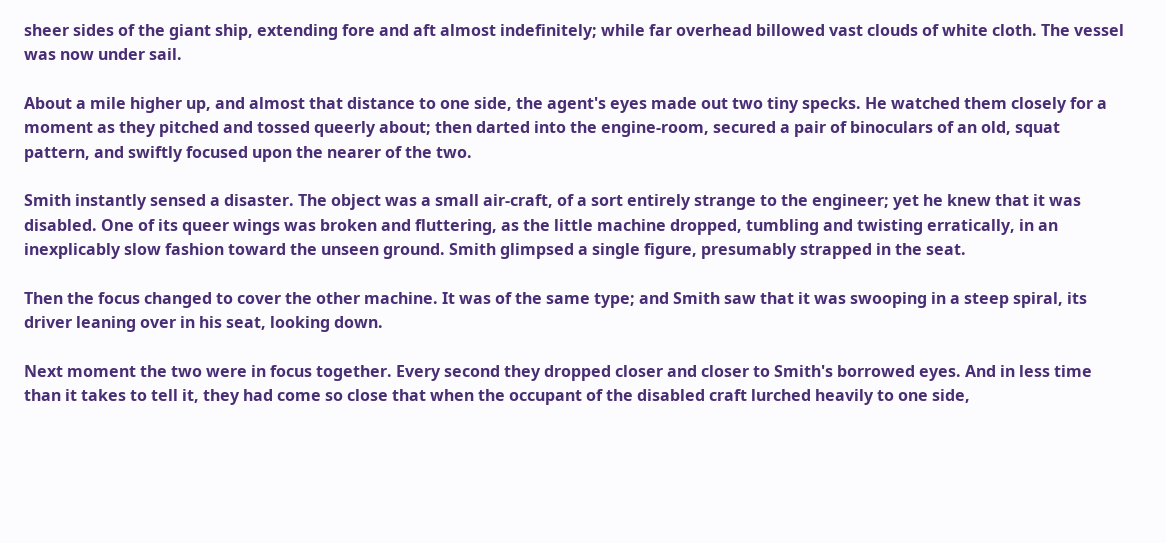sheer sides of the giant ship, extending fore and aft almost indefinitely; while far overhead billowed vast clouds of white cloth. The vessel was now under sail.

About a mile higher up, and almost that distance to one side, the agent's eyes made out two tiny specks. He watched them closely for a moment as they pitched and tossed queerly about; then darted into the engine-room, secured a pair of binoculars of an old, squat pattern, and swiftly focused upon the nearer of the two.

Smith instantly sensed a disaster. The object was a small air-craft, of a sort entirely strange to the engineer; yet he knew that it was disabled. One of its queer wings was broken and fluttering, as the little machine dropped, tumbling and twisting erratically, in an inexplicably slow fashion toward the unseen ground. Smith glimpsed a single figure, presumably strapped in the seat.

Then the focus changed to cover the other machine. It was of the same type; and Smith saw that it was swooping in a steep spiral, its driver leaning over in his seat, looking down.

Next moment the two were in focus together. Every second they dropped closer and closer to Smith's borrowed eyes. And in less time than it takes to tell it, they had come so close that when the occupant of the disabled craft lurched heavily to one side,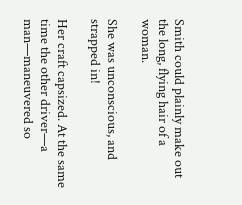Smith could plainly make out the long, flying hair of a woman.

She was unconscious, and strapped in!

Her craft capsized. At the same time the other driver—a man—maneuvered so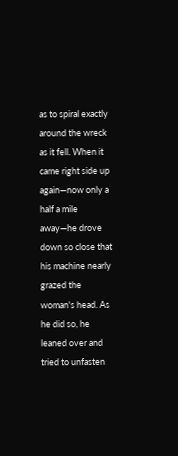as to spiral exactly around the wreck as it fell. When it came right side up again—now only a half a mile away—he drove down so close that his machine nearly grazed the woman's head. As he did so, he leaned over and tried to unfasten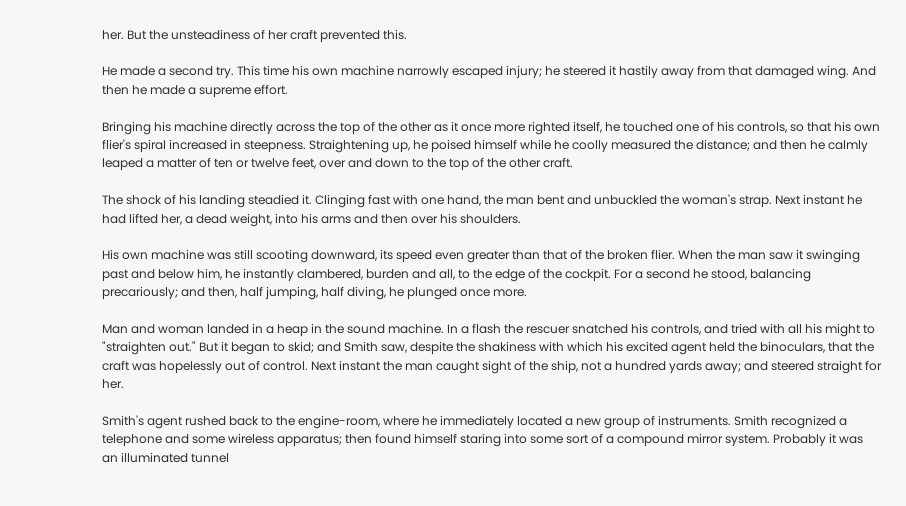her. But the unsteadiness of her craft prevented this.

He made a second try. This time his own machine narrowly escaped injury; he steered it hastily away from that damaged wing. And then he made a supreme effort.

Bringing his machine directly across the top of the other as it once more righted itself, he touched one of his controls, so that his own flier's spiral increased in steepness. Straightening up, he poised himself while he coolly measured the distance; and then he calmly leaped a matter of ten or twelve feet, over and down to the top of the other craft.

The shock of his landing steadied it. Clinging fast with one hand, the man bent and unbuckled the woman's strap. Next instant he had lifted her, a dead weight, into his arms and then over his shoulders.

His own machine was still scooting downward, its speed even greater than that of the broken flier. When the man saw it swinging past and below him, he instantly clambered, burden and all, to the edge of the cockpit. For a second he stood, balancing precariously; and then, half jumping, half diving, he plunged once more.

Man and woman landed in a heap in the sound machine. In a flash the rescuer snatched his controls, and tried with all his might to "straighten out." But it began to skid; and Smith saw, despite the shakiness with which his excited agent held the binoculars, that the craft was hopelessly out of control. Next instant the man caught sight of the ship, not a hundred yards away; and steered straight for her.

Smith's agent rushed back to the engine-room, where he immediately located a new group of instruments. Smith recognized a telephone and some wireless apparatus; then found himself staring into some sort of a compound mirror system. Probably it was an illuminated tunnel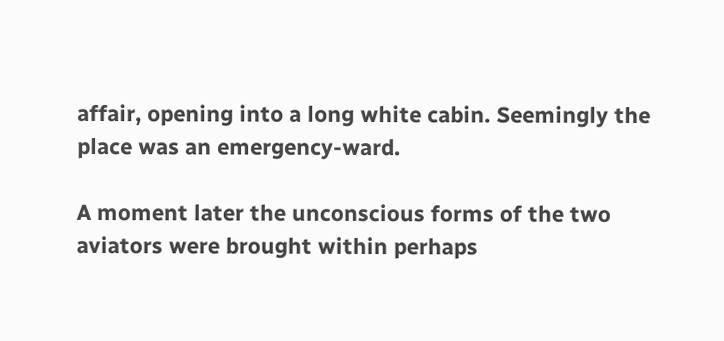affair, opening into a long white cabin. Seemingly the place was an emergency-ward.

A moment later the unconscious forms of the two aviators were brought within perhaps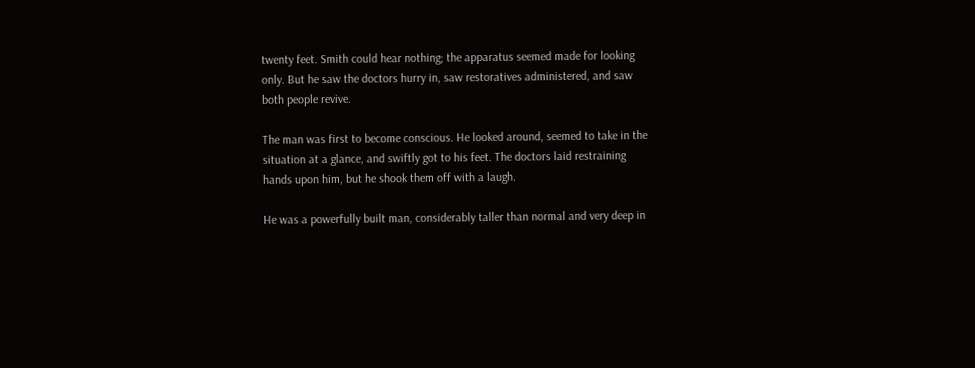twenty feet. Smith could hear nothing; the apparatus seemed made for looking only. But he saw the doctors hurry in, saw restoratives administered, and saw both people revive.

The man was first to become conscious. He looked around, seemed to take in the situation at a glance, and swiftly got to his feet. The doctors laid restraining hands upon him, but he shook them off with a laugh.

He was a powerfully built man, considerably taller than normal and very deep in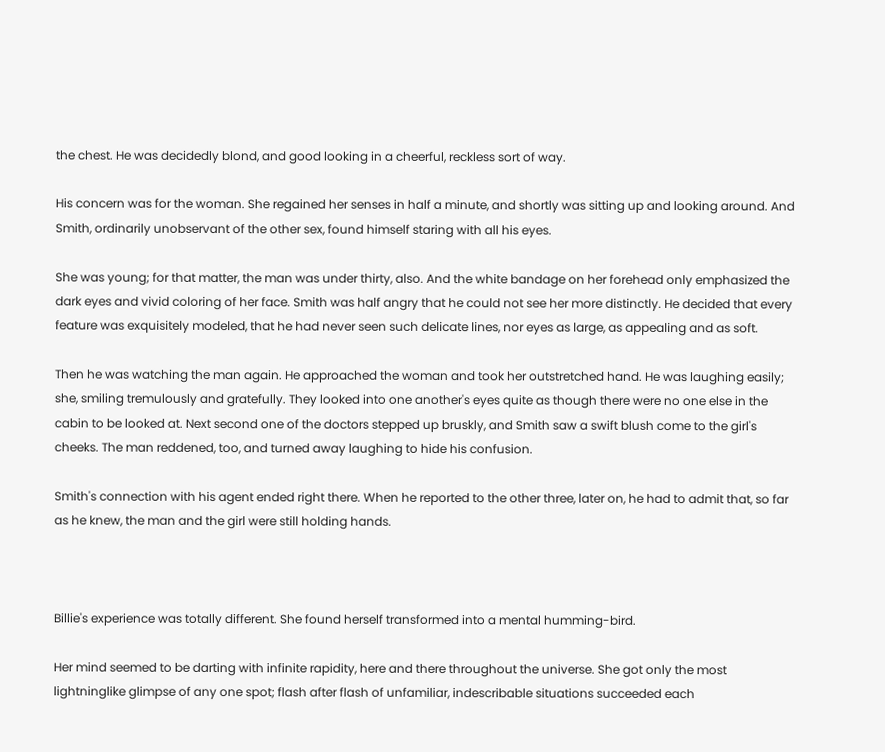the chest. He was decidedly blond, and good looking in a cheerful, reckless sort of way.

His concern was for the woman. She regained her senses in half a minute, and shortly was sitting up and looking around. And Smith, ordinarily unobservant of the other sex, found himself staring with all his eyes.

She was young; for that matter, the man was under thirty, also. And the white bandage on her forehead only emphasized the dark eyes and vivid coloring of her face. Smith was half angry that he could not see her more distinctly. He decided that every feature was exquisitely modeled, that he had never seen such delicate lines, nor eyes as large, as appealing and as soft.

Then he was watching the man again. He approached the woman and took her outstretched hand. He was laughing easily; she, smiling tremulously and gratefully. They looked into one another's eyes quite as though there were no one else in the cabin to be looked at. Next second one of the doctors stepped up bruskly, and Smith saw a swift blush come to the girl's cheeks. The man reddened, too, and turned away laughing to hide his confusion.

Smith's connection with his agent ended right there. When he reported to the other three, later on, he had to admit that, so far as he knew, the man and the girl were still holding hands.



Billie's experience was totally different. She found herself transformed into a mental humming-bird.

Her mind seemed to be darting with infinite rapidity, here and there throughout the universe. She got only the most lightninglike glimpse of any one spot; flash after flash of unfamiliar, indescribable situations succeeded each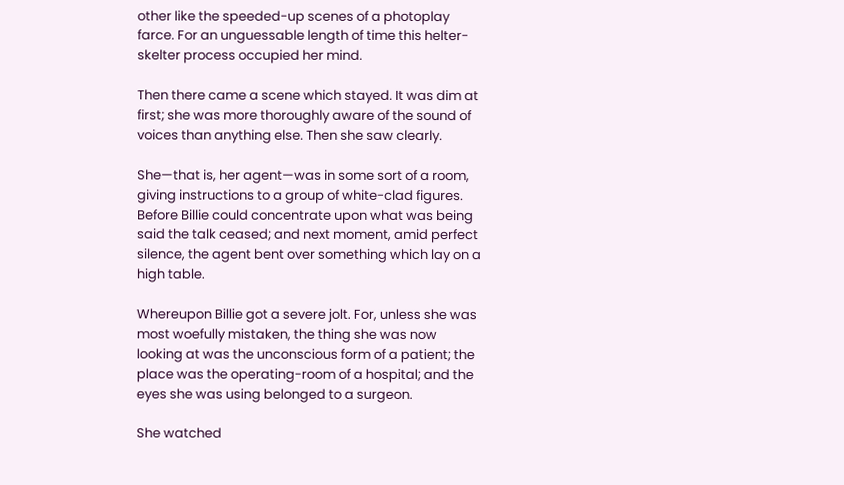other like the speeded-up scenes of a photoplay farce. For an unguessable length of time this helter-skelter process occupied her mind.

Then there came a scene which stayed. It was dim at first; she was more thoroughly aware of the sound of voices than anything else. Then she saw clearly.

She—that is, her agent—was in some sort of a room, giving instructions to a group of white-clad figures. Before Billie could concentrate upon what was being said the talk ceased; and next moment, amid perfect silence, the agent bent over something which lay on a high table.

Whereupon Billie got a severe jolt. For, unless she was most woefully mistaken, the thing she was now looking at was the unconscious form of a patient; the place was the operating-room of a hospital; and the eyes she was using belonged to a surgeon.

She watched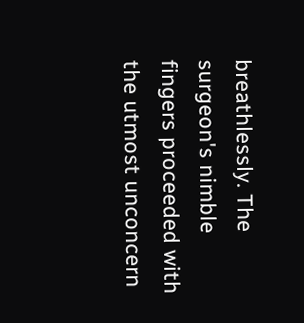breathlessly. The surgeon's nimble fingers proceeded with the utmost unconcern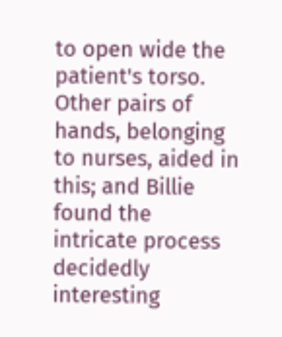to open wide the patient's torso. Other pairs of hands, belonging to nurses, aided in this; and Billie found the intricate process decidedly interesting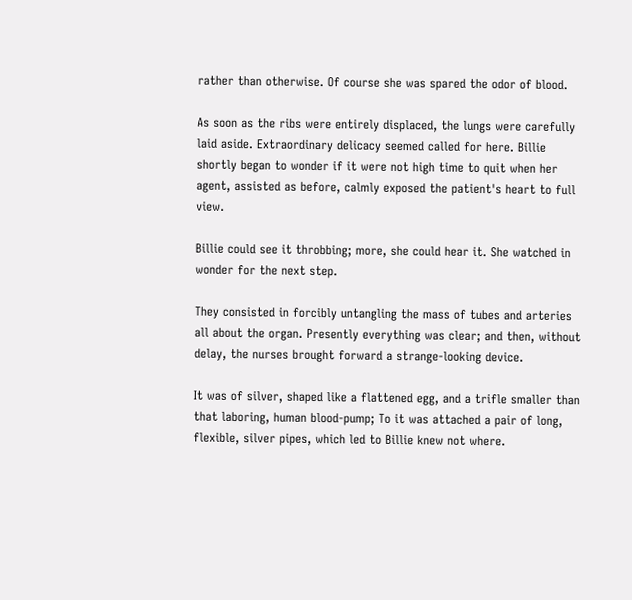rather than otherwise. Of course she was spared the odor of blood.

As soon as the ribs were entirely displaced, the lungs were carefully laid aside. Extraordinary delicacy seemed called for here. Billie shortly began to wonder if it were not high time to quit when her agent, assisted as before, calmly exposed the patient's heart to full view.

Billie could see it throbbing; more, she could hear it. She watched in wonder for the next step.

They consisted in forcibly untangling the mass of tubes and arteries all about the organ. Presently everything was clear; and then, without delay, the nurses brought forward a strange-looking device.

It was of silver, shaped like a flattened egg, and a trifle smaller than that laboring, human blood-pump; To it was attached a pair of long, flexible, silver pipes, which led to Billie knew not where.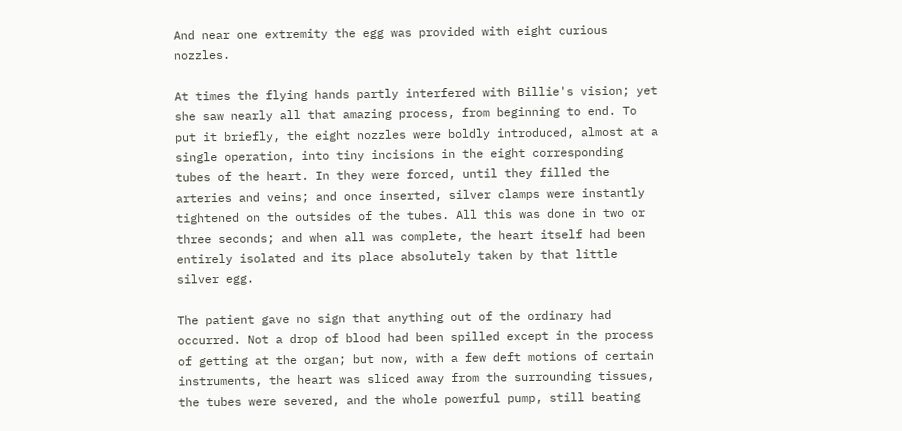And near one extremity the egg was provided with eight curious nozzles.

At times the flying hands partly interfered with Billie's vision; yet she saw nearly all that amazing process, from beginning to end. To put it briefly, the eight nozzles were boldly introduced, almost at a single operation, into tiny incisions in the eight corresponding tubes of the heart. In they were forced, until they filled the arteries and veins; and once inserted, silver clamps were instantly tightened on the outsides of the tubes. All this was done in two or three seconds; and when all was complete, the heart itself had been entirely isolated and its place absolutely taken by that little silver egg.

The patient gave no sign that anything out of the ordinary had occurred. Not a drop of blood had been spilled except in the process of getting at the organ; but now, with a few deft motions of certain instruments, the heart was sliced away from the surrounding tissues, the tubes were severed, and the whole powerful pump, still beating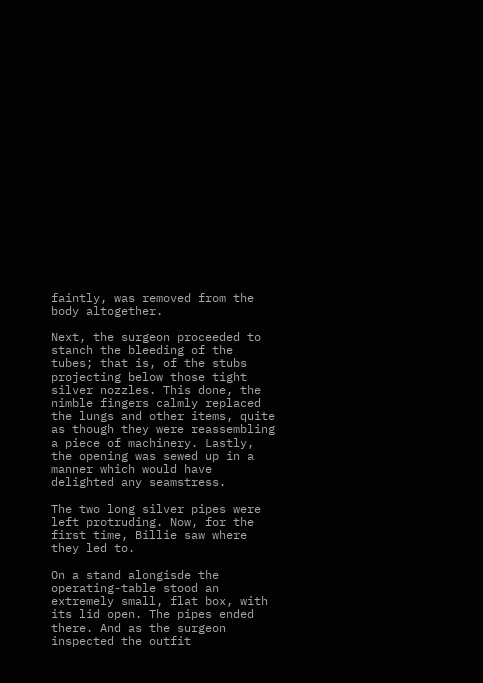faintly, was removed from the body altogether.

Next, the surgeon proceeded to stanch the bleeding of the tubes; that is, of the stubs projecting below those tight silver nozzles. This done, the nimble fingers calmly replaced the lungs and other items, quite as though they were reassembling a piece of machinery. Lastly, the opening was sewed up in a manner which would have delighted any seamstress.

The two long silver pipes were left protruding. Now, for the first time, Billie saw where they led to.

On a stand alongisde the operating-table stood an extremely small, flat box, with its lid open. The pipes ended there. And as the surgeon inspected the outfit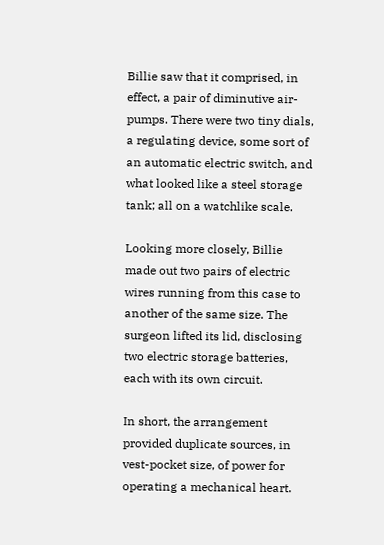Billie saw that it comprised, in effect, a pair of diminutive air-pumps. There were two tiny dials, a regulating device, some sort of an automatic electric switch, and what looked like a steel storage tank; all on a watchlike scale.

Looking more closely, Billie made out two pairs of electric wires running from this case to another of the same size. The surgeon lifted its lid, disclosing two electric storage batteries, each with its own circuit.

In short, the arrangement provided duplicate sources, in vest-pocket size, of power for operating a mechanical heart.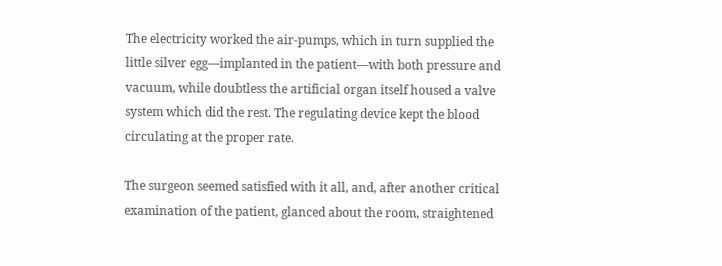The electricity worked the air-pumps, which in turn supplied the little silver egg—implanted in the patient—with both pressure and vacuum, while doubtless the artificial organ itself housed a valve system which did the rest. The regulating device kept the blood circulating at the proper rate.

The surgeon seemed satisfied with it all, and, after another critical examination of the patient, glanced about the room, straightened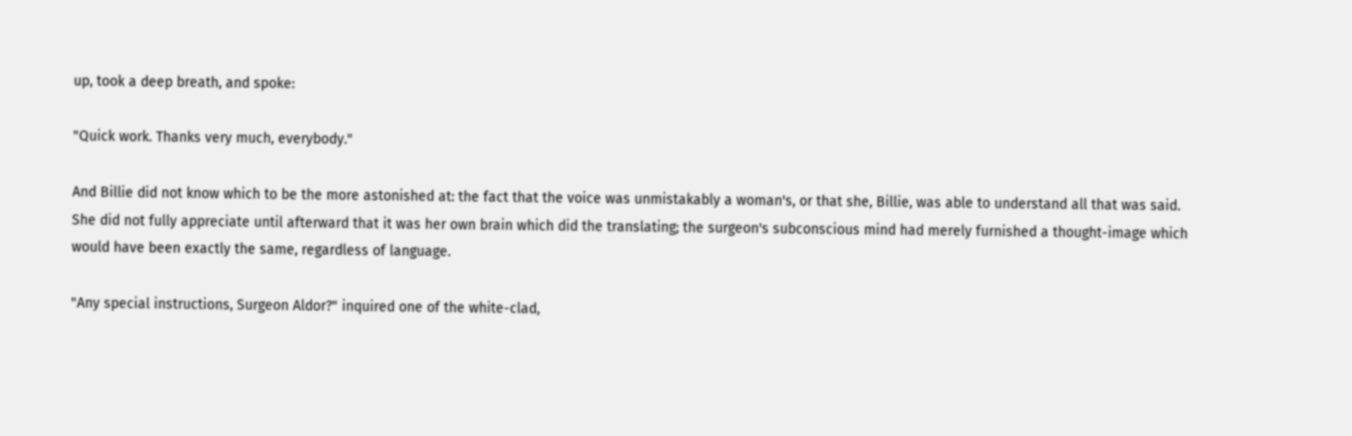up, took a deep breath, and spoke:

"Quick work. Thanks very much, everybody."

And Billie did not know which to be the more astonished at: the fact that the voice was unmistakably a woman's, or that she, Billie, was able to understand all that was said. She did not fully appreciate until afterward that it was her own brain which did the translating; the surgeon's subconscious mind had merely furnished a thought-image which would have been exactly the same, regardless of language.

"Any special instructions, Surgeon Aldor?" inquired one of the white-clad,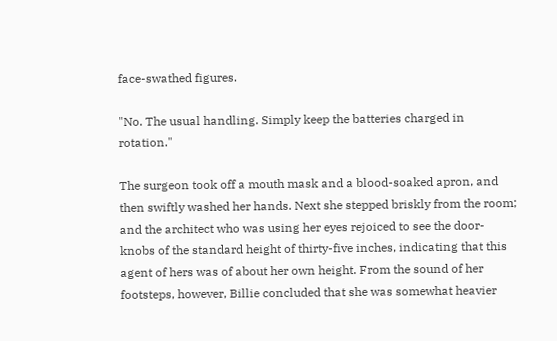face-swathed figures.

"No. The usual handling. Simply keep the batteries charged in rotation."

The surgeon took off a mouth mask and a blood-soaked apron, and then swiftly washed her hands. Next she stepped briskly from the room; and the architect who was using her eyes rejoiced to see the door-knobs of the standard height of thirty-five inches, indicating that this agent of hers was of about her own height. From the sound of her footsteps, however, Billie concluded that she was somewhat heavier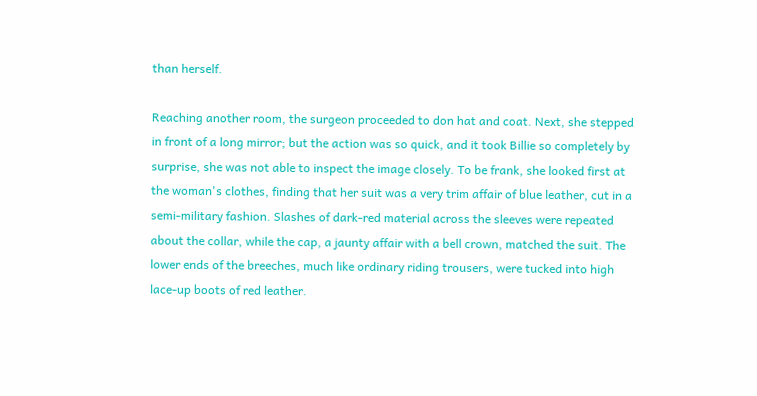than herself.

Reaching another room, the surgeon proceeded to don hat and coat. Next, she stepped in front of a long mirror; but the action was so quick, and it took Billie so completely by surprise, she was not able to inspect the image closely. To be frank, she looked first at the woman's clothes, finding that her suit was a very trim affair of blue leather, cut in a semi-military fashion. Slashes of dark-red material across the sleeves were repeated about the collar, while the cap, a jaunty affair with a bell crown, matched the suit. The lower ends of the breeches, much like ordinary riding trousers, were tucked into high lace-up boots of red leather.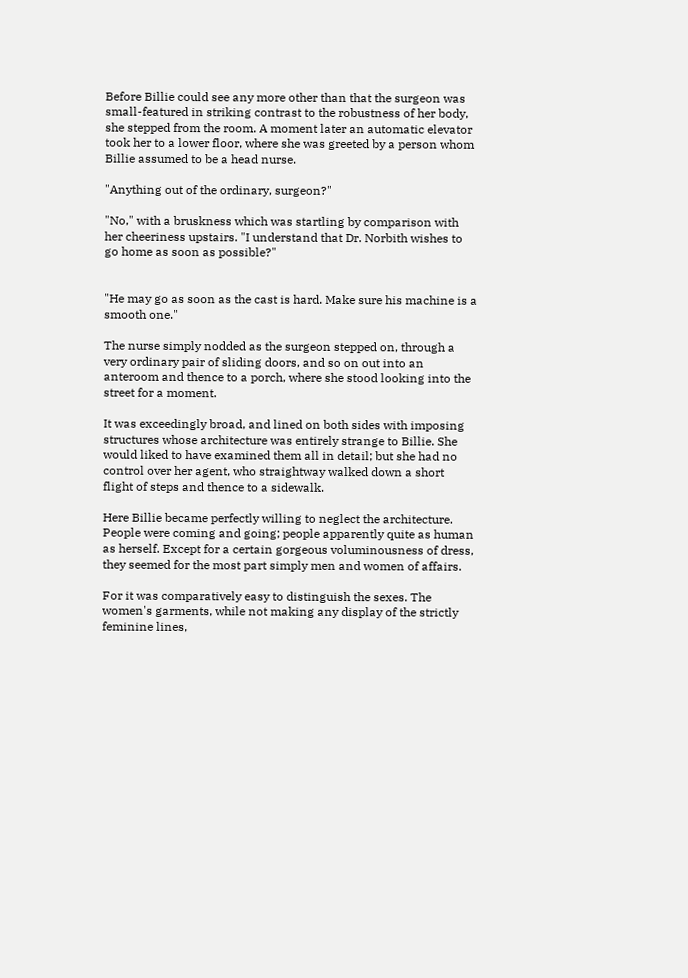Before Billie could see any more other than that the surgeon was small-featured in striking contrast to the robustness of her body, she stepped from the room. A moment later an automatic elevator took her to a lower floor, where she was greeted by a person whom Billie assumed to be a head nurse.

"Anything out of the ordinary, surgeon?"

"No," with a bruskness which was startling by comparison with her cheeriness upstairs. "I understand that Dr. Norbith wishes to go home as soon as possible?"


"He may go as soon as the cast is hard. Make sure his machine is a smooth one."

The nurse simply nodded as the surgeon stepped on, through a very ordinary pair of sliding doors, and so on out into an anteroom and thence to a porch, where she stood looking into the street for a moment.

It was exceedingly broad, and lined on both sides with imposing structures whose architecture was entirely strange to Billie. She would liked to have examined them all in detail; but she had no control over her agent, who straightway walked down a short flight of steps and thence to a sidewalk.

Here Billie became perfectly willing to neglect the architecture. People were coming and going; people apparently quite as human as herself. Except for a certain gorgeous voluminousness of dress, they seemed for the most part simply men and women of affairs.

For it was comparatively easy to distinguish the sexes. The women's garments, while not making any display of the strictly feminine lines,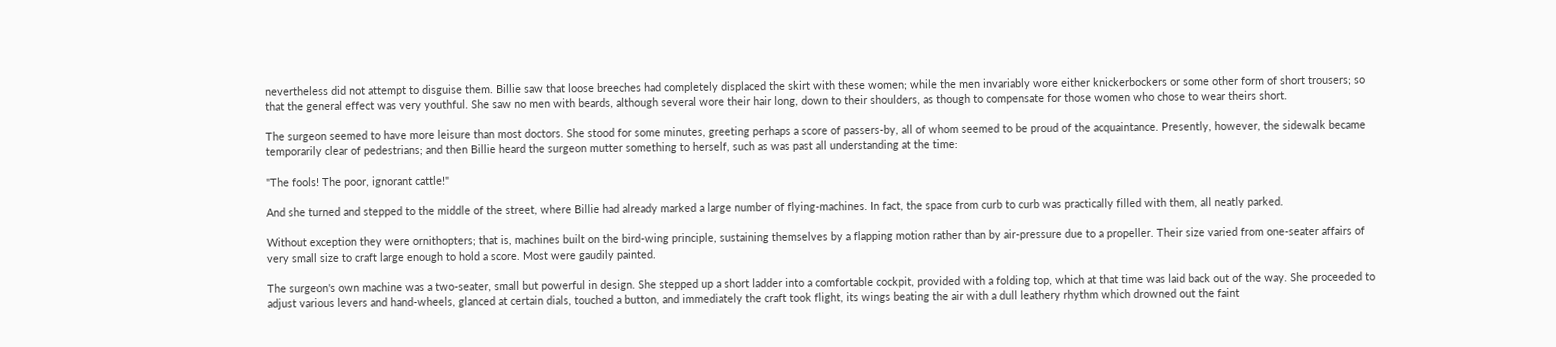nevertheless did not attempt to disguise them. Billie saw that loose breeches had completely displaced the skirt with these women; while the men invariably wore either knickerbockers or some other form of short trousers; so that the general effect was very youthful. She saw no men with beards, although several wore their hair long, down to their shoulders, as though to compensate for those women who chose to wear theirs short.

The surgeon seemed to have more leisure than most doctors. She stood for some minutes, greeting perhaps a score of passers-by, all of whom seemed to be proud of the acquaintance. Presently, however, the sidewalk became temporarily clear of pedestrians; and then Billie heard the surgeon mutter something to herself, such as was past all understanding at the time:

"The fools! The poor, ignorant cattle!"

And she turned and stepped to the middle of the street, where Billie had already marked a large number of flying-machines. In fact, the space from curb to curb was practically filled with them, all neatly parked.

Without exception they were ornithopters; that is, machines built on the bird-wing principle, sustaining themselves by a flapping motion rather than by air-pressure due to a propeller. Their size varied from one-seater affairs of very small size to craft large enough to hold a score. Most were gaudily painted.

The surgeon's own machine was a two-seater, small but powerful in design. She stepped up a short ladder into a comfortable cockpit, provided with a folding top, which at that time was laid back out of the way. She proceeded to adjust various levers and hand-wheels, glanced at certain dials, touched a button, and immediately the craft took flight, its wings beating the air with a dull leathery rhythm which drowned out the faint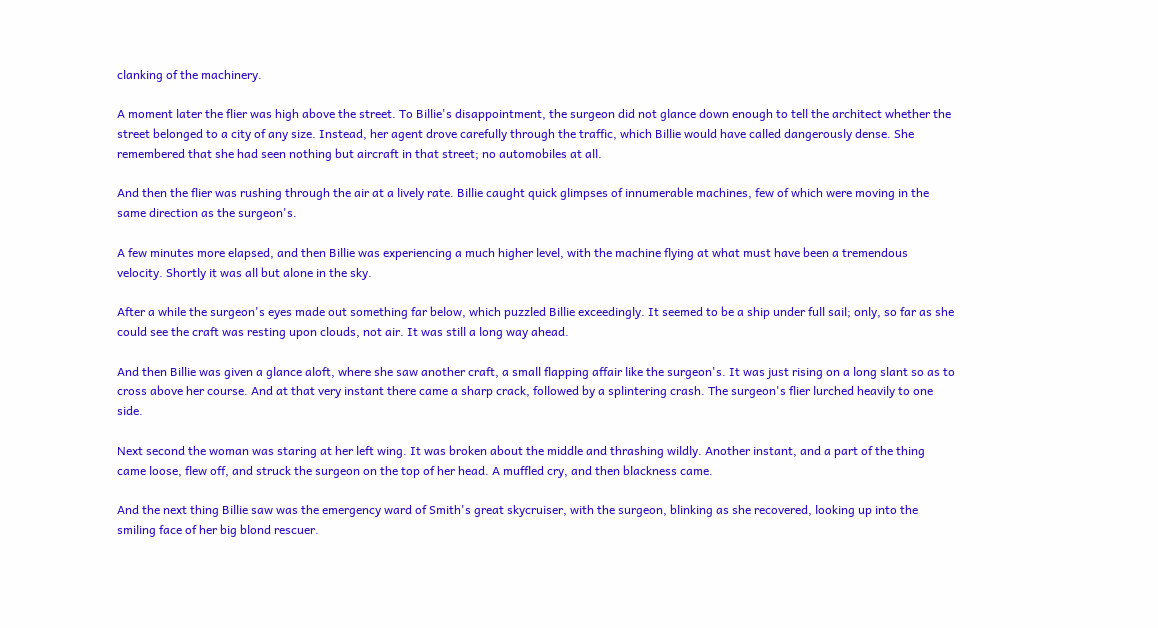clanking of the machinery.

A moment later the flier was high above the street. To Billie's disappointment, the surgeon did not glance down enough to tell the architect whether the street belonged to a city of any size. Instead, her agent drove carefully through the traffic, which Billie would have called dangerously dense. She remembered that she had seen nothing but aircraft in that street; no automobiles at all.

And then the flier was rushing through the air at a lively rate. Billie caught quick glimpses of innumerable machines, few of which were moving in the same direction as the surgeon's.

A few minutes more elapsed, and then Billie was experiencing a much higher level, with the machine flying at what must have been a tremendous velocity. Shortly it was all but alone in the sky.

After a while the surgeon's eyes made out something far below, which puzzled Billie exceedingly. It seemed to be a ship under full sail; only, so far as she could see the craft was resting upon clouds, not air. It was still a long way ahead.

And then Billie was given a glance aloft, where she saw another craft, a small flapping affair like the surgeon's. It was just rising on a long slant so as to cross above her course. And at that very instant there came a sharp crack, followed by a splintering crash. The surgeon's flier lurched heavily to one side.

Next second the woman was staring at her left wing. It was broken about the middle and thrashing wildly. Another instant, and a part of the thing came loose, flew off, and struck the surgeon on the top of her head. A muffled cry, and then blackness came.

And the next thing Billie saw was the emergency ward of Smith's great skycruiser, with the surgeon, blinking as she recovered, looking up into the smiling face of her big blond rescuer.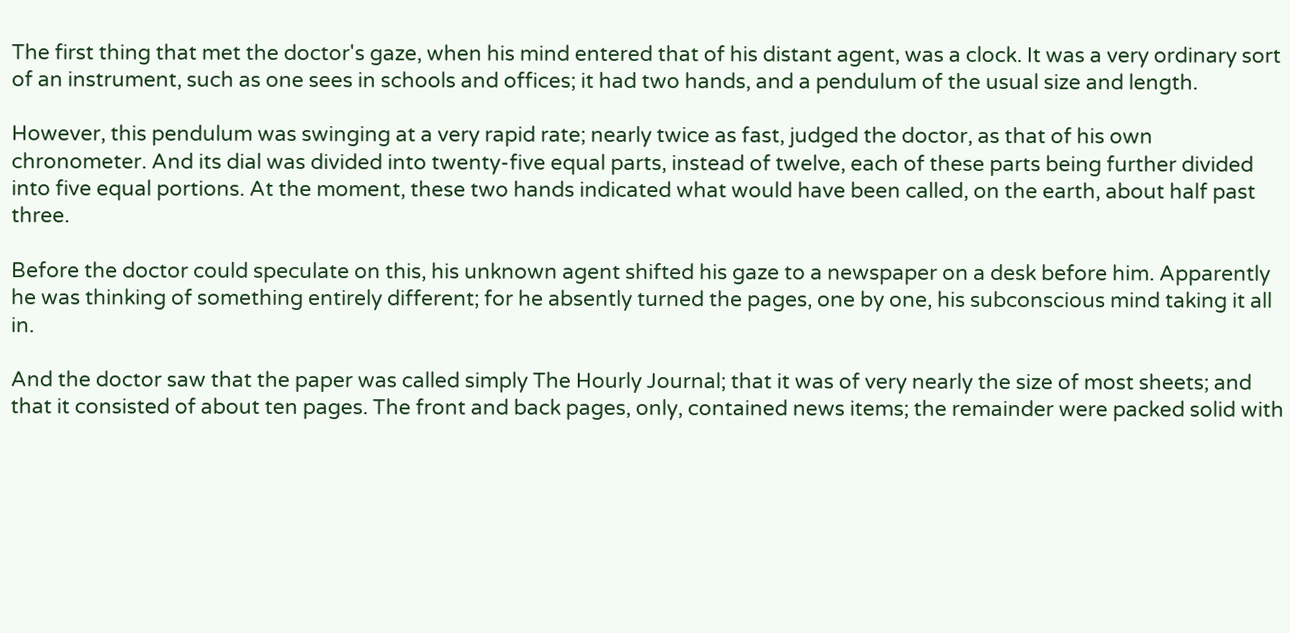The first thing that met the doctor's gaze, when his mind entered that of his distant agent, was a clock. It was a very ordinary sort of an instrument, such as one sees in schools and offices; it had two hands, and a pendulum of the usual size and length.

However, this pendulum was swinging at a very rapid rate; nearly twice as fast, judged the doctor, as that of his own chronometer. And its dial was divided into twenty-five equal parts, instead of twelve, each of these parts being further divided into five equal portions. At the moment, these two hands indicated what would have been called, on the earth, about half past three.

Before the doctor could speculate on this, his unknown agent shifted his gaze to a newspaper on a desk before him. Apparently he was thinking of something entirely different; for he absently turned the pages, one by one, his subconscious mind taking it all in.

And the doctor saw that the paper was called simply The Hourly Journal; that it was of very nearly the size of most sheets; and that it consisted of about ten pages. The front and back pages, only, contained news items; the remainder were packed solid with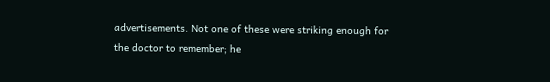advertisements. Not one of these were striking enough for the doctor to remember; he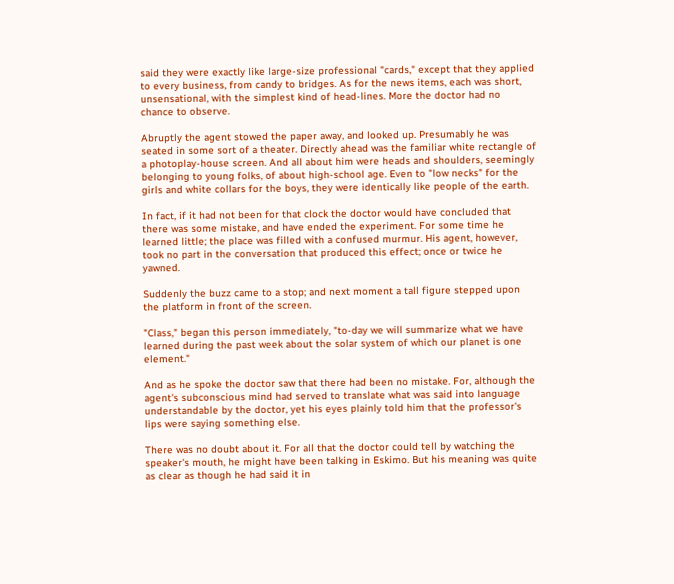said they were exactly like large-size professional "cards," except that they applied to every business, from candy to bridges. As for the news items, each was short, unsensational, with the simplest kind of head-lines. More the doctor had no chance to observe.

Abruptly the agent stowed the paper away, and looked up. Presumably he was seated in some sort of a theater. Directly ahead was the familiar white rectangle of a photoplay-house screen. And all about him were heads and shoulders, seemingly belonging to young folks, of about high-school age. Even to "low necks" for the girls and white collars for the boys, they were identically like people of the earth.

In fact, if it had not been for that clock the doctor would have concluded that there was some mistake, and have ended the experiment. For some time he learned little; the place was filled with a confused murmur. His agent, however, took no part in the conversation that produced this effect; once or twice he yawned.

Suddenly the buzz came to a stop; and next moment a tall figure stepped upon the platform in front of the screen.

"Class," began this person immediately, "to-day we will summarize what we have learned during the past week about the solar system of which our planet is one element."

And as he spoke the doctor saw that there had been no mistake. For, although the agent's subconscious mind had served to translate what was said into language understandable by the doctor, yet his eyes plainly told him that the professor's lips were saying something else.

There was no doubt about it. For all that the doctor could tell by watching the speaker's mouth, he might have been talking in Eskimo. But his meaning was quite as clear as though he had said it in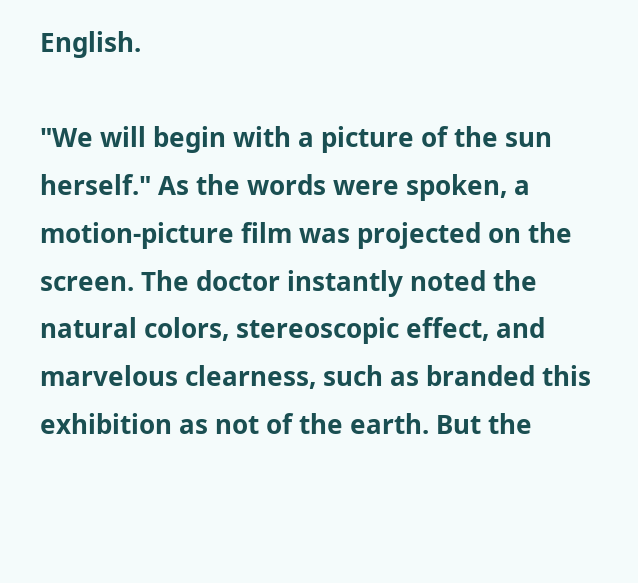English.

"We will begin with a picture of the sun herself." As the words were spoken, a motion-picture film was projected on the screen. The doctor instantly noted the natural colors, stereoscopic effect, and marvelous clearness, such as branded this exhibition as not of the earth. But the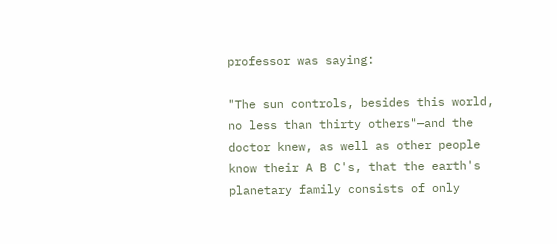professor was saying:

"The sun controls, besides this world, no less than thirty others"—and the doctor knew, as well as other people know their A B C's, that the earth's planetary family consists of only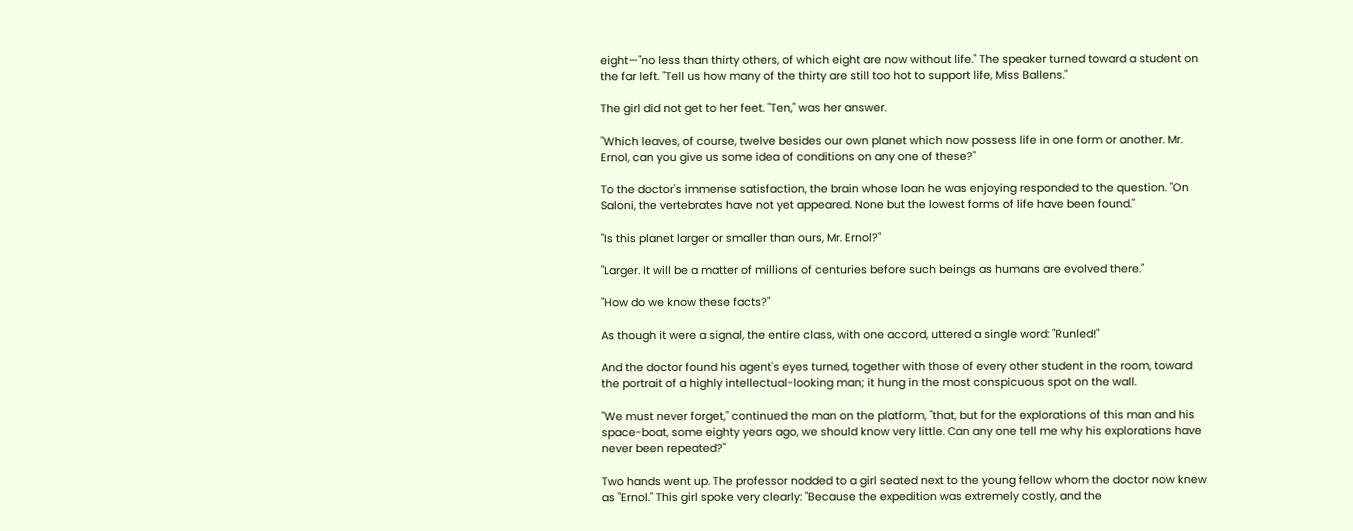eight—"no less than thirty others, of which eight are now without life." The speaker turned toward a student on the far left. "Tell us how many of the thirty are still too hot to support life, Miss Ballens."

The girl did not get to her feet. "Ten," was her answer.

"Which leaves, of course, twelve besides our own planet which now possess life in one form or another. Mr. Ernol, can you give us some idea of conditions on any one of these?"

To the doctor's immense satisfaction, the brain whose loan he was enjoying responded to the question. "On Saloni, the vertebrates have not yet appeared. None but the lowest forms of life have been found."

"Is this planet larger or smaller than ours, Mr. Ernol?"

"Larger. It will be a matter of millions of centuries before such beings as humans are evolved there."

"How do we know these facts?"

As though it were a signal, the entire class, with one accord, uttered a single word: "Runled!"

And the doctor found his agent's eyes turned, together with those of every other student in the room, toward the portrait of a highly intellectual-looking man; it hung in the most conspicuous spot on the wall.

"We must never forget," continued the man on the platform, "that, but for the explorations of this man and his space-boat, some eighty years ago, we should know very little. Can any one tell me why his explorations have never been repeated?"

Two hands went up. The professor nodded to a girl seated next to the young fellow whom the doctor now knew as "Ernol." This girl spoke very clearly: "Because the expedition was extremely costly, and the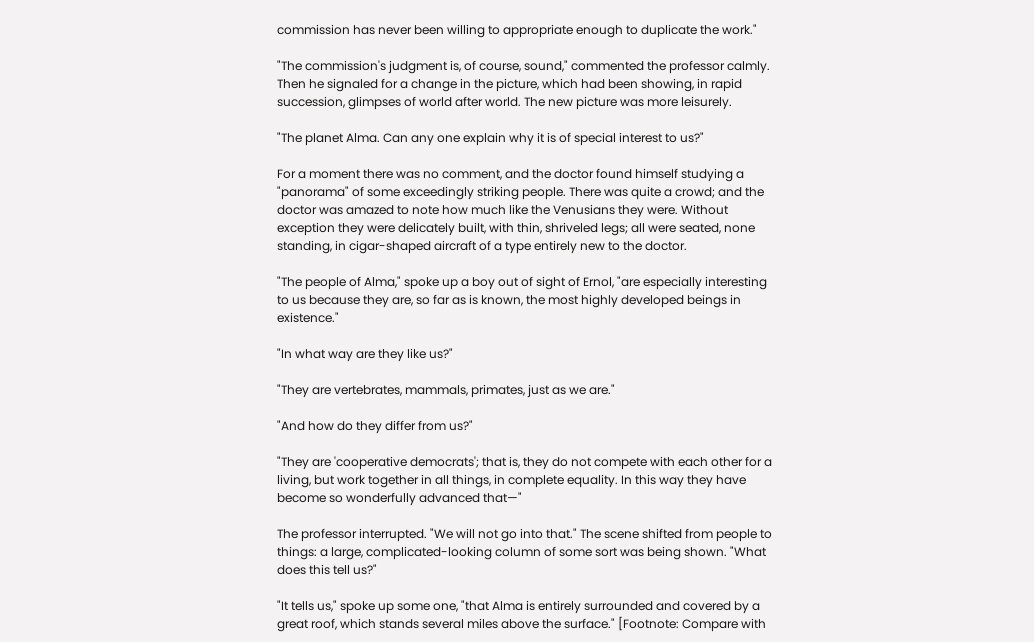commission has never been willing to appropriate enough to duplicate the work."

"The commission's judgment is, of course, sound," commented the professor calmly. Then he signaled for a change in the picture, which had been showing, in rapid succession, glimpses of world after world. The new picture was more leisurely.

"The planet Alma. Can any one explain why it is of special interest to us?"

For a moment there was no comment, and the doctor found himself studying a "panorama" of some exceedingly striking people. There was quite a crowd; and the doctor was amazed to note how much like the Venusians they were. Without exception they were delicately built, with thin, shriveled legs; all were seated, none standing, in cigar-shaped aircraft of a type entirely new to the doctor.

"The people of Alma," spoke up a boy out of sight of Ernol, "are especially interesting to us because they are, so far as is known, the most highly developed beings in existence."

"In what way are they like us?"

"They are vertebrates, mammals, primates, just as we are."

"And how do they differ from us?"

"They are 'cooperative democrats'; that is, they do not compete with each other for a living, but work together in all things, in complete equality. In this way they have become so wonderfully advanced that—"

The professor interrupted. "We will not go into that." The scene shifted from people to things: a large, complicated-looking column of some sort was being shown. "What does this tell us?"

"It tells us," spoke up some one, "that Alma is entirely surrounded and covered by a great roof, which stands several miles above the surface." [Footnote: Compare with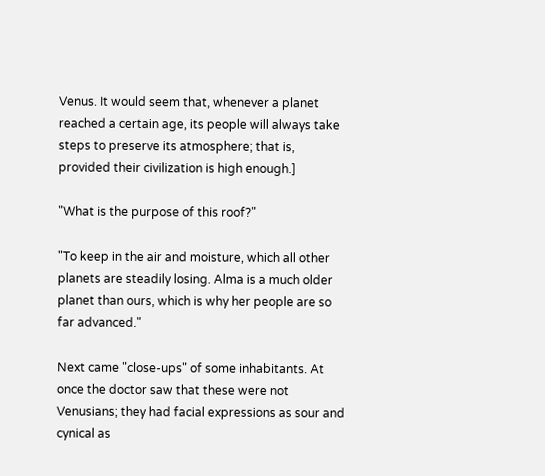Venus. It would seem that, whenever a planet reached a certain age, its people will always take steps to preserve its atmosphere; that is, provided their civilization is high enough.]

"What is the purpose of this roof?"

"To keep in the air and moisture, which all other planets are steadily losing. Alma is a much older planet than ours, which is why her people are so far advanced."

Next came "close-ups" of some inhabitants. At once the doctor saw that these were not Venusians; they had facial expressions as sour and cynical as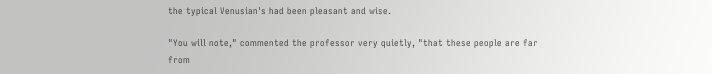the typical Venusian's had been pleasant and wise.

"You will note," commented the professor very quietly, "that these people are far from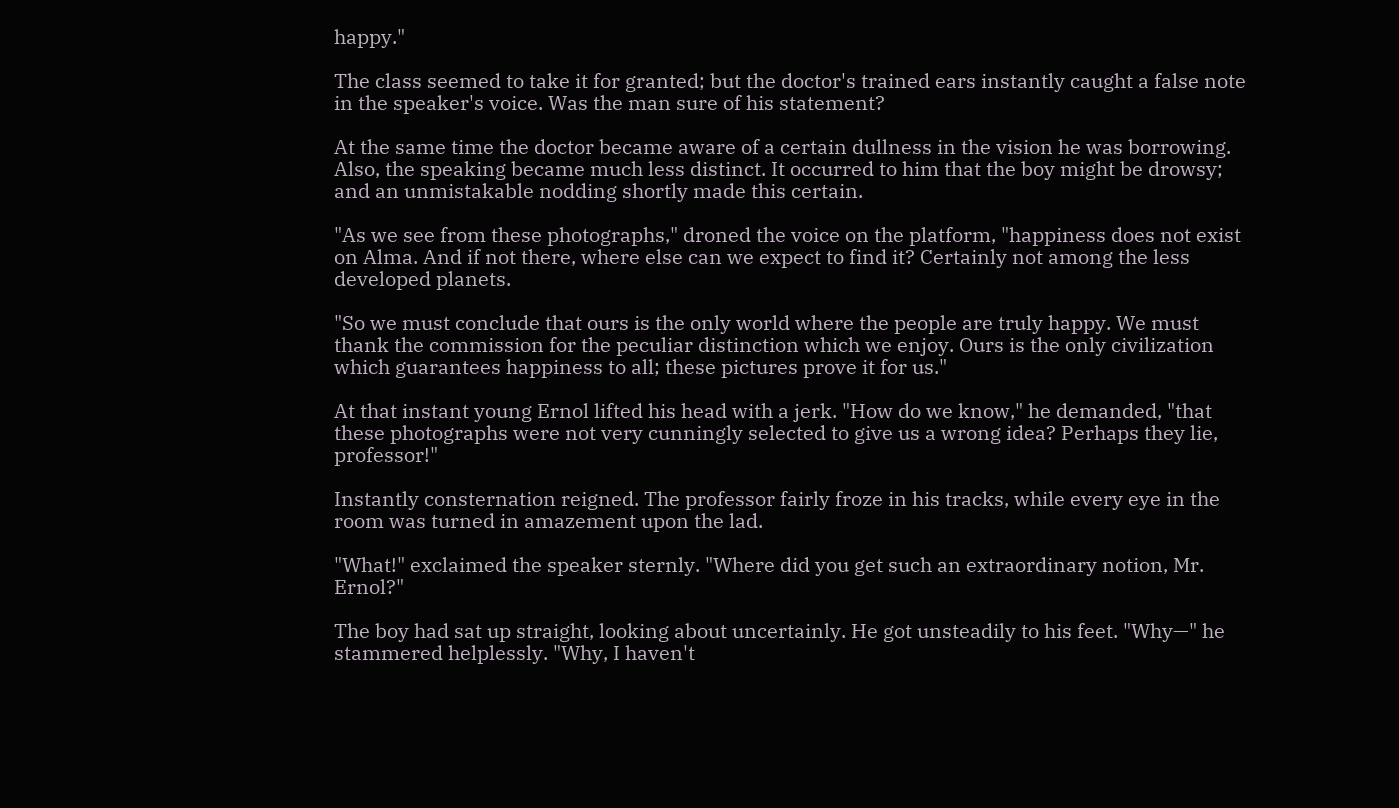happy."

The class seemed to take it for granted; but the doctor's trained ears instantly caught a false note in the speaker's voice. Was the man sure of his statement?

At the same time the doctor became aware of a certain dullness in the vision he was borrowing. Also, the speaking became much less distinct. It occurred to him that the boy might be drowsy; and an unmistakable nodding shortly made this certain.

"As we see from these photographs," droned the voice on the platform, "happiness does not exist on Alma. And if not there, where else can we expect to find it? Certainly not among the less developed planets.

"So we must conclude that ours is the only world where the people are truly happy. We must thank the commission for the peculiar distinction which we enjoy. Ours is the only civilization which guarantees happiness to all; these pictures prove it for us."

At that instant young Ernol lifted his head with a jerk. "How do we know," he demanded, "that these photographs were not very cunningly selected to give us a wrong idea? Perhaps they lie, professor!"

Instantly consternation reigned. The professor fairly froze in his tracks, while every eye in the room was turned in amazement upon the lad.

"What!" exclaimed the speaker sternly. "Where did you get such an extraordinary notion, Mr. Ernol?"

The boy had sat up straight, looking about uncertainly. He got unsteadily to his feet. "Why—" he stammered helplessly. "Why, I haven't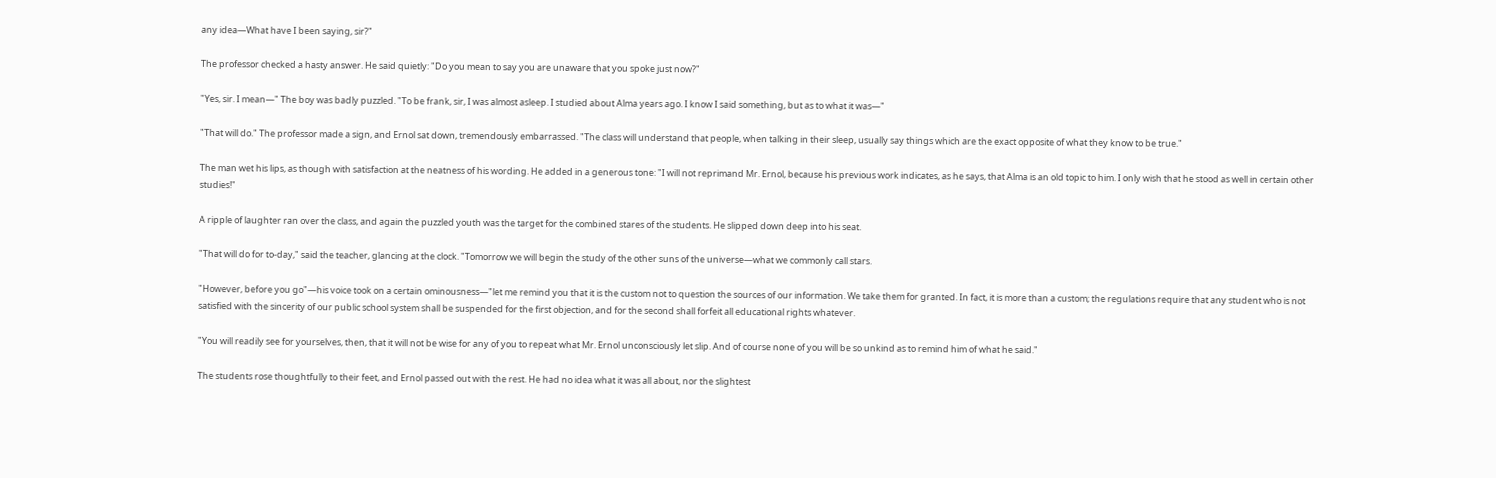any idea—What have I been saying, sir?"

The professor checked a hasty answer. He said quietly: "Do you mean to say you are unaware that you spoke just now?"

"Yes, sir. I mean—" The boy was badly puzzled. "To be frank, sir, I was almost asleep. I studied about Alma years ago. I know I said something, but as to what it was—"

"That will do." The professor made a sign, and Ernol sat down, tremendously embarrassed. "The class will understand that people, when talking in their sleep, usually say things which are the exact opposite of what they know to be true."

The man wet his lips, as though with satisfaction at the neatness of his wording. He added in a generous tone: "I will not reprimand Mr. Ernol, because his previous work indicates, as he says, that Alma is an old topic to him. I only wish that he stood as well in certain other studies!"

A ripple of laughter ran over the class, and again the puzzled youth was the target for the combined stares of the students. He slipped down deep into his seat.

"That will do for to-day," said the teacher, glancing at the clock. "Tomorrow we will begin the study of the other suns of the universe—what we commonly call stars.

"However, before you go"—his voice took on a certain ominousness—"let me remind you that it is the custom not to question the sources of our information. We take them for granted. In fact, it is more than a custom; the regulations require that any student who is not satisfied with the sincerity of our public school system shall be suspended for the first objection, and for the second shall forfeit all educational rights whatever.

"You will readily see for yourselves, then, that it will not be wise for any of you to repeat what Mr. Ernol unconsciously let slip. And of course none of you will be so unkind as to remind him of what he said."

The students rose thoughtfully to their feet, and Ernol passed out with the rest. He had no idea what it was all about, nor the slightest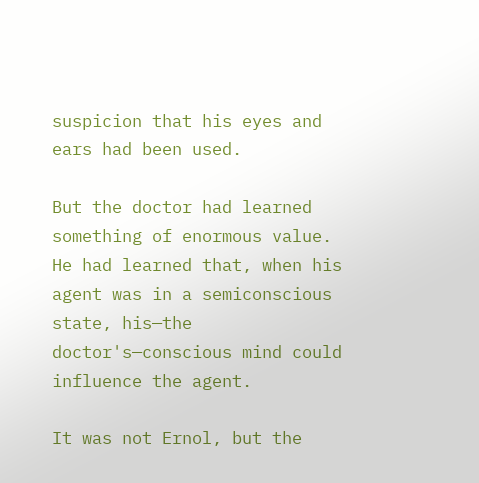suspicion that his eyes and ears had been used.

But the doctor had learned something of enormous value. He had learned that, when his agent was in a semiconscious state, his—the doctor's—conscious mind could influence the agent.

It was not Ernol, but the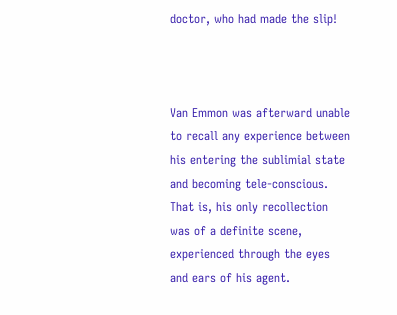doctor, who had made the slip!



Van Emmon was afterward unable to recall any experience between his entering the sublimial state and becoming tele-conscious. That is, his only recollection was of a definite scene, experienced through the eyes and ears of his agent.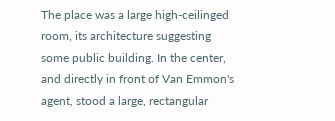The place was a large high-ceilinged room, its architecture suggesting some public building. In the center, and directly in front of Van Emmon's agent, stood a large, rectangular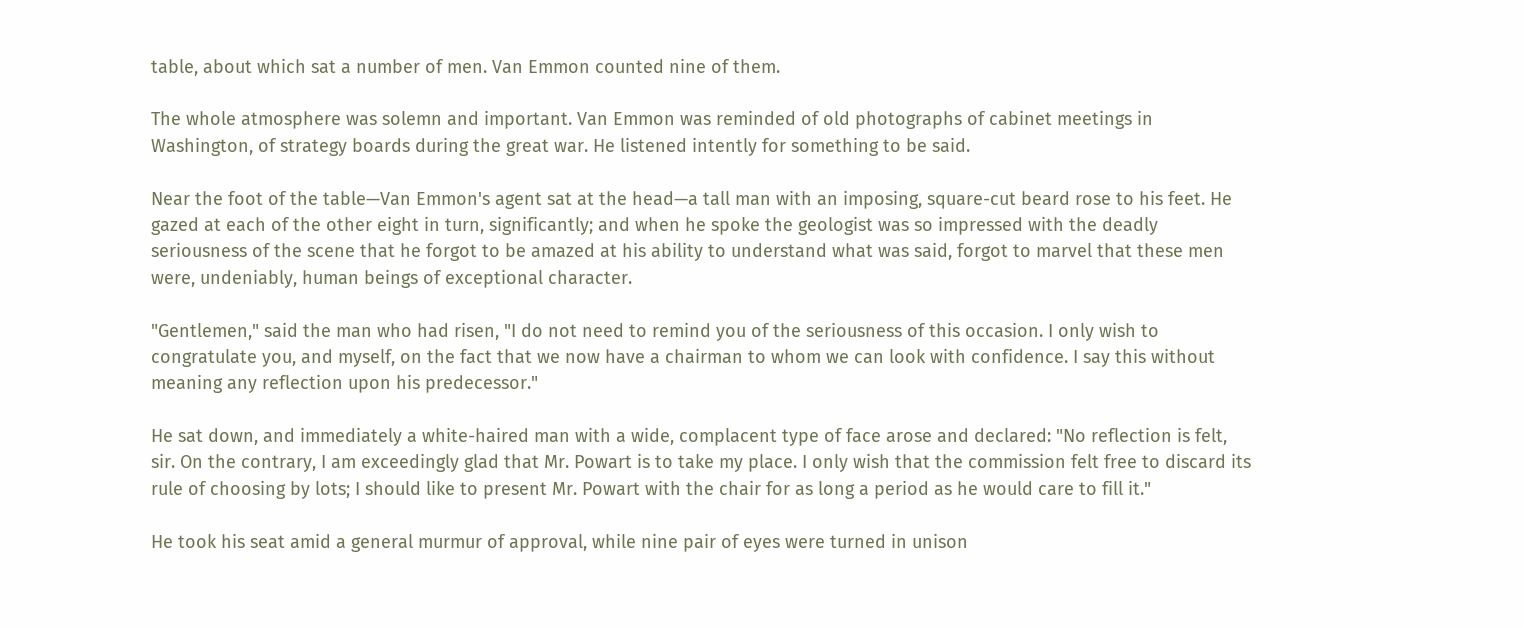table, about which sat a number of men. Van Emmon counted nine of them.

The whole atmosphere was solemn and important. Van Emmon was reminded of old photographs of cabinet meetings in Washington, of strategy boards during the great war. He listened intently for something to be said.

Near the foot of the table—Van Emmon's agent sat at the head—a tall man with an imposing, square-cut beard rose to his feet. He gazed at each of the other eight in turn, significantly; and when he spoke the geologist was so impressed with the deadly seriousness of the scene that he forgot to be amazed at his ability to understand what was said, forgot to marvel that these men were, undeniably, human beings of exceptional character.

"Gentlemen," said the man who had risen, "I do not need to remind you of the seriousness of this occasion. I only wish to congratulate you, and myself, on the fact that we now have a chairman to whom we can look with confidence. I say this without meaning any reflection upon his predecessor."

He sat down, and immediately a white-haired man with a wide, complacent type of face arose and declared: "No reflection is felt, sir. On the contrary, I am exceedingly glad that Mr. Powart is to take my place. I only wish that the commission felt free to discard its rule of choosing by lots; I should like to present Mr. Powart with the chair for as long a period as he would care to fill it."

He took his seat amid a general murmur of approval, while nine pair of eyes were turned in unison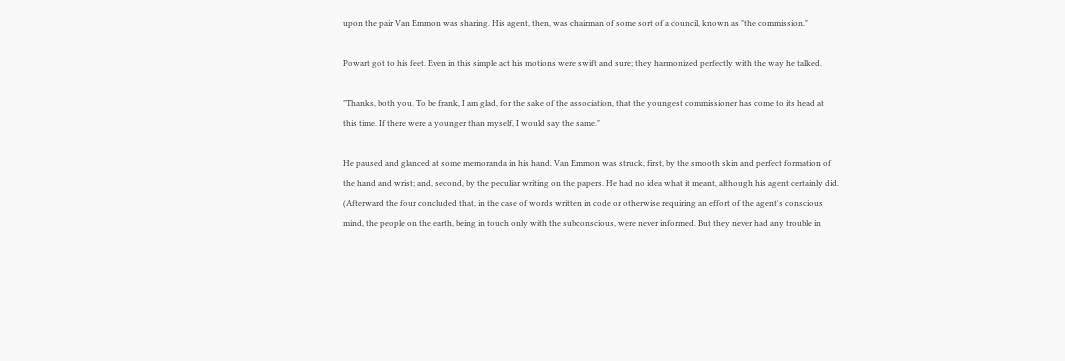upon the pair Van Emmon was sharing. His agent, then, was chairman of some sort of a council, known as "the commission."

Powart got to his feet. Even in this simple act his motions were swift and sure; they harmonized perfectly with the way he talked.

"Thanks, both you. To be frank, I am glad, for the sake of the association, that the youngest commissioner has come to its head at this time. If there were a younger than myself, I would say the same."

He paused and glanced at some memoranda in his hand. Van Emmon was struck, first, by the smooth skin and perfect formation of the hand and wrist; and, second, by the peculiar writing on the papers. He had no idea what it meant, although his agent certainly did. (Afterward the four concluded that, in the case of words written in code or otherwise requiring an effort of the agent's conscious mind, the people on the earth, being in touch only with the subconscious, were never informed. But they never had any trouble in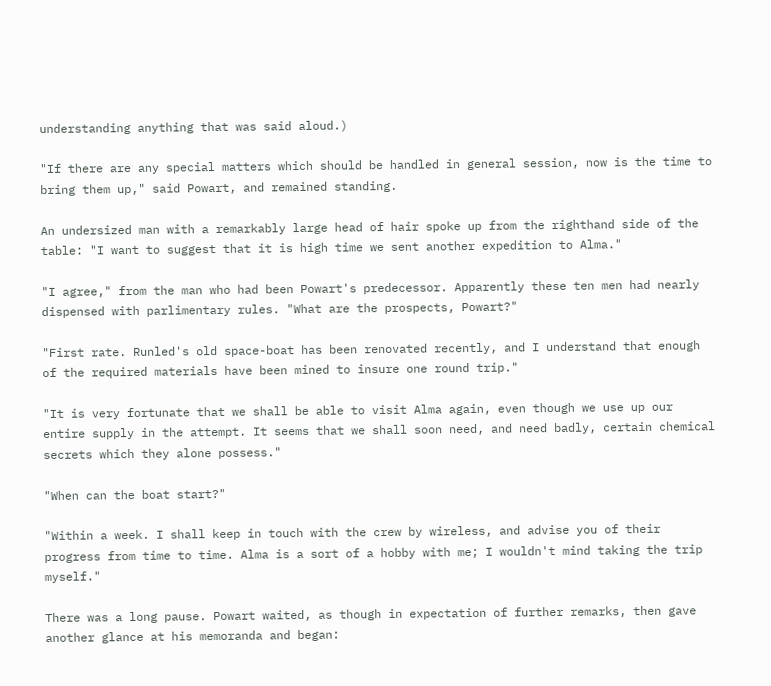understanding anything that was said aloud.)

"If there are any special matters which should be handled in general session, now is the time to bring them up," said Powart, and remained standing.

An undersized man with a remarkably large head of hair spoke up from the righthand side of the table: "I want to suggest that it is high time we sent another expedition to Alma."

"I agree," from the man who had been Powart's predecessor. Apparently these ten men had nearly dispensed with parlimentary rules. "What are the prospects, Powart?"

"First rate. Runled's old space-boat has been renovated recently, and I understand that enough of the required materials have been mined to insure one round trip."

"It is very fortunate that we shall be able to visit Alma again, even though we use up our entire supply in the attempt. It seems that we shall soon need, and need badly, certain chemical secrets which they alone possess."

"When can the boat start?"

"Within a week. I shall keep in touch with the crew by wireless, and advise you of their progress from time to time. Alma is a sort of a hobby with me; I wouldn't mind taking the trip myself."

There was a long pause. Powart waited, as though in expectation of further remarks, then gave another glance at his memoranda and began: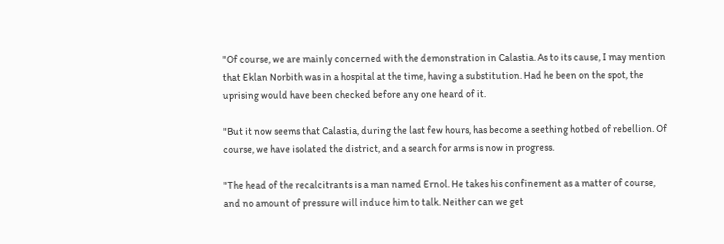"Of course, we are mainly concerned with the demonstration in Calastia. As to its cause, I may mention that Eklan Norbith was in a hospital at the time, having a substitution. Had he been on the spot, the uprising would have been checked before any one heard of it.

"But it now seems that Calastia, during the last few hours, has become a seething hotbed of rebellion. Of course, we have isolated the district, and a search for arms is now in progress.

"The head of the recalcitrants is a man named Ernol. He takes his confinement as a matter of course, and no amount of pressure will induce him to talk. Neither can we get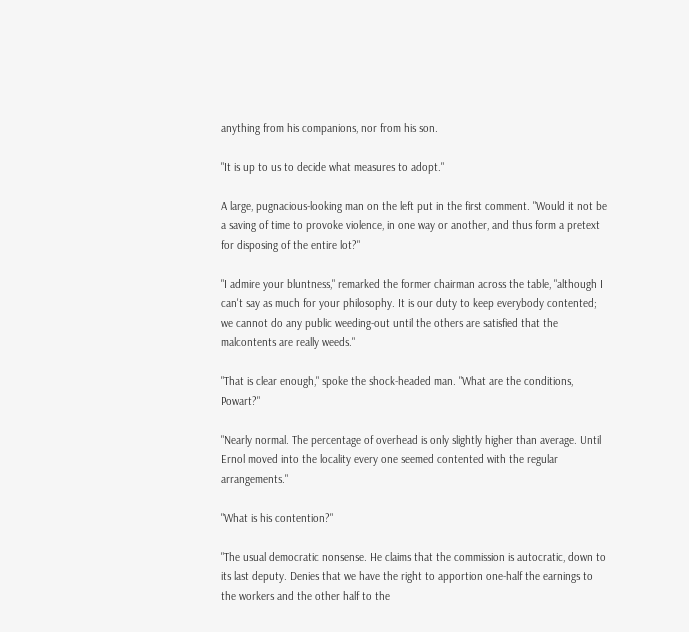anything from his companions, nor from his son.

"It is up to us to decide what measures to adopt."

A large, pugnacious-looking man on the left put in the first comment. "Would it not be a saving of time to provoke violence, in one way or another, and thus form a pretext for disposing of the entire lot?"

"I admire your bluntness," remarked the former chairman across the table, "although I can't say as much for your philosophy. It is our duty to keep everybody contented; we cannot do any public weeding-out until the others are satisfied that the malcontents are really weeds."

"That is clear enough," spoke the shock-headed man. "What are the conditions, Powart?"

"Nearly normal. The percentage of overhead is only slightly higher than average. Until Ernol moved into the locality every one seemed contented with the regular arrangements."

"What is his contention?"

"The usual democratic nonsense. He claims that the commission is autocratic, down to its last deputy. Denies that we have the right to apportion one-half the earnings to the workers and the other half to the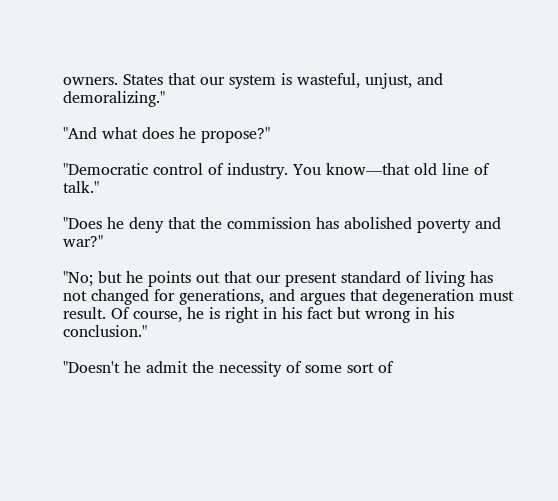owners. States that our system is wasteful, unjust, and demoralizing."

"And what does he propose?"

"Democratic control of industry. You know—that old line of talk."

"Does he deny that the commission has abolished poverty and war?"

"No; but he points out that our present standard of living has not changed for generations, and argues that degeneration must result. Of course, he is right in his fact but wrong in his conclusion."

"Doesn't he admit the necessity of some sort of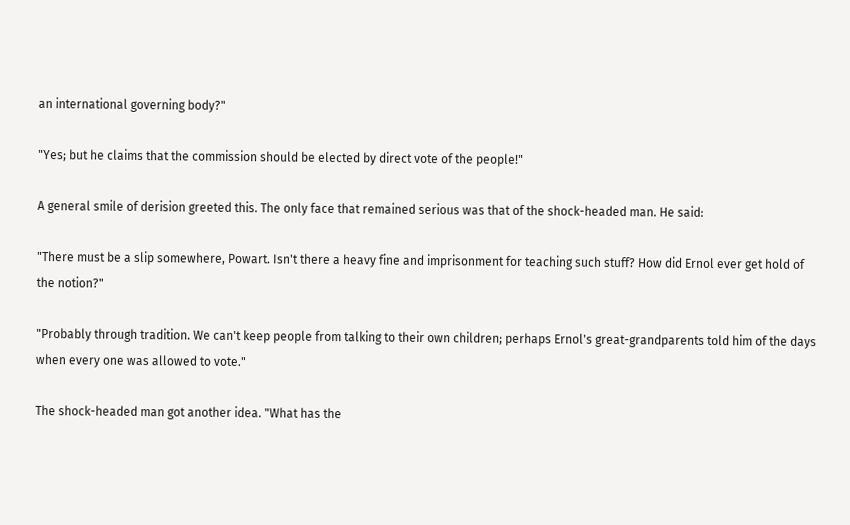an international governing body?"

"Yes; but he claims that the commission should be elected by direct vote of the people!"

A general smile of derision greeted this. The only face that remained serious was that of the shock-headed man. He said:

"There must be a slip somewhere, Powart. Isn't there a heavy fine and imprisonment for teaching such stuff? How did Ernol ever get hold of the notion?"

"Probably through tradition. We can't keep people from talking to their own children; perhaps Ernol's great-grandparents told him of the days when every one was allowed to vote."

The shock-headed man got another idea. "What has the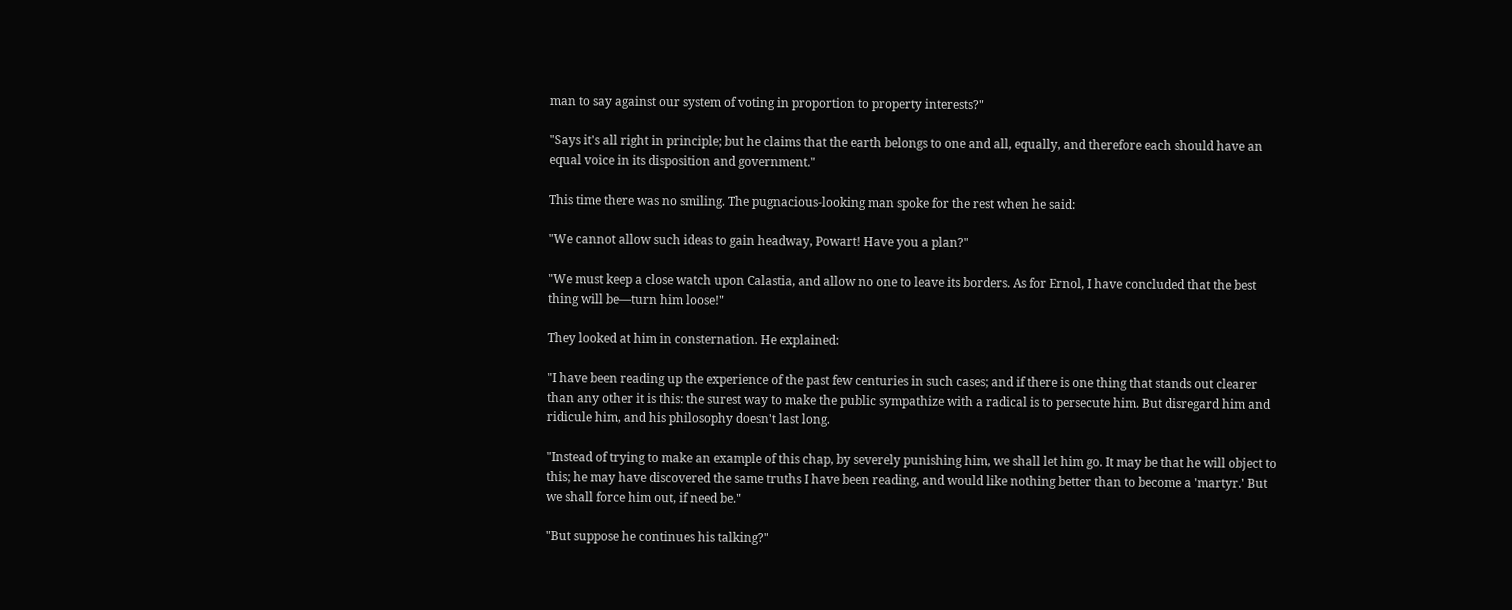man to say against our system of voting in proportion to property interests?"

"Says it's all right in principle; but he claims that the earth belongs to one and all, equally, and therefore each should have an equal voice in its disposition and government."

This time there was no smiling. The pugnacious-looking man spoke for the rest when he said:

"We cannot allow such ideas to gain headway, Powart! Have you a plan?"

"We must keep a close watch upon Calastia, and allow no one to leave its borders. As for Ernol, I have concluded that the best thing will be—turn him loose!"

They looked at him in consternation. He explained:

"I have been reading up the experience of the past few centuries in such cases; and if there is one thing that stands out clearer than any other it is this: the surest way to make the public sympathize with a radical is to persecute him. But disregard him and ridicule him, and his philosophy doesn't last long.

"Instead of trying to make an example of this chap, by severely punishing him, we shall let him go. It may be that he will object to this; he may have discovered the same truths I have been reading, and would like nothing better than to become a 'martyr.' But we shall force him out, if need be."

"But suppose he continues his talking?"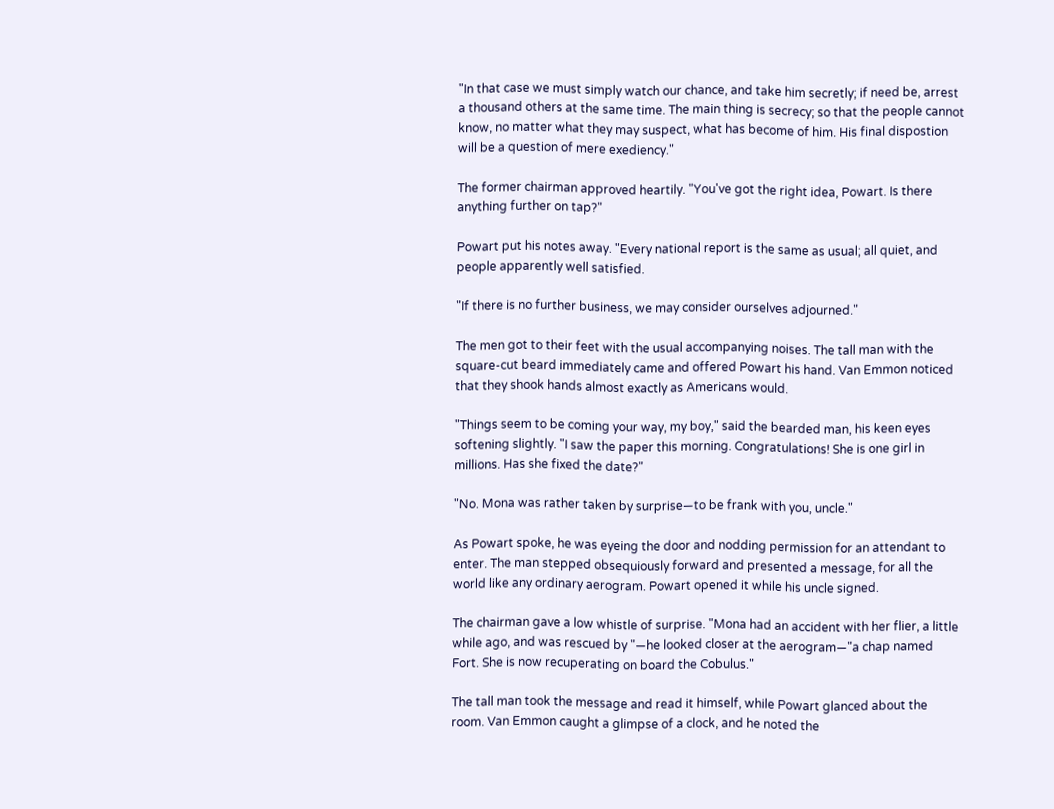"In that case we must simply watch our chance, and take him secretly; if need be, arrest a thousand others at the same time. The main thing is secrecy; so that the people cannot know, no matter what they may suspect, what has become of him. His final dispostion will be a question of mere exediency."

The former chairman approved heartily. "You've got the right idea, Powart. Is there anything further on tap?"

Powart put his notes away. "Every national report is the same as usual; all quiet, and people apparently well satisfied.

"If there is no further business, we may consider ourselves adjourned."

The men got to their feet with the usual accompanying noises. The tall man with the square-cut beard immediately came and offered Powart his hand. Van Emmon noticed that they shook hands almost exactly as Americans would.

"Things seem to be coming your way, my boy," said the bearded man, his keen eyes softening slightly. "I saw the paper this morning. Congratulations! She is one girl in millions. Has she fixed the date?"

"No. Mona was rather taken by surprise—to be frank with you, uncle."

As Powart spoke, he was eyeing the door and nodding permission for an attendant to enter. The man stepped obsequiously forward and presented a message, for all the world like any ordinary aerogram. Powart opened it while his uncle signed.

The chairman gave a low whistle of surprise. "Mona had an accident with her flier, a little while ago, and was rescued by "—he looked closer at the aerogram—"a chap named Fort. She is now recuperating on board the Cobulus."

The tall man took the message and read it himself, while Powart glanced about the room. Van Emmon caught a glimpse of a clock, and he noted the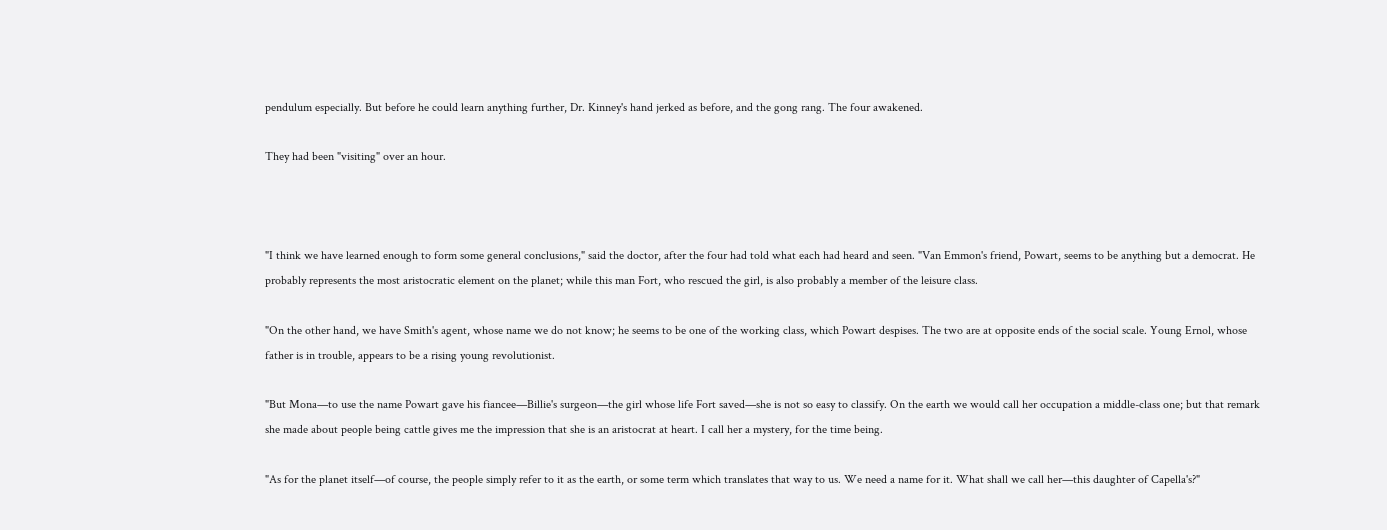pendulum especially. But before he could learn anything further, Dr. Kinney's hand jerked as before, and the gong rang. The four awakened.

They had been "visiting" over an hour.



"I think we have learned enough to form some general conclusions," said the doctor, after the four had told what each had heard and seen. "Van Emmon's friend, Powart, seems to be anything but a democrat. He probably represents the most aristocratic element on the planet; while this man Fort, who rescued the girl, is also probably a member of the leisure class.

"On the other hand, we have Smith's agent, whose name we do not know; he seems to be one of the working class, which Powart despises. The two are at opposite ends of the social scale. Young Ernol, whose father is in trouble, appears to be a rising young revolutionist.

"But Mona—to use the name Powart gave his fiancee—Billie's surgeon—the girl whose life Fort saved—she is not so easy to classify. On the earth we would call her occupation a middle-class one; but that remark she made about people being cattle gives me the impression that she is an aristocrat at heart. I call her a mystery, for the time being.

"As for the planet itself—of course, the people simply refer to it as the earth, or some term which translates that way to us. We need a name for it. What shall we call her—this daughter of Capella's?"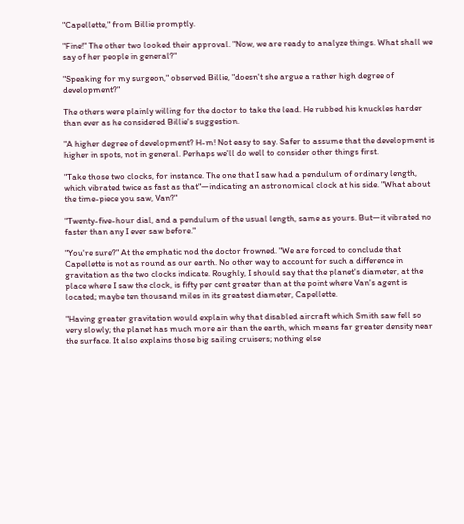"Capellette," from Billie promptly.

"Fine!" The other two looked their approval. "Now, we are ready to analyze things. What shall we say of her people in general?"

"Speaking for my surgeon," observed Billie, "doesn't she argue a rather high degree of development?"

The others were plainly willing for the doctor to take the lead. He rubbed his knuckles harder than ever as he considered Billie's suggestion.

"A higher degree of development? H-m! Not easy to say. Safer to assume that the development is higher in spots, not in general. Perhaps we'll do well to consider other things first.

"Take those two clocks, for instance. The one that I saw had a pendulum of ordinary length, which vibrated twice as fast as that"—indicating an astronomical clock at his side. "What about the time-piece you saw, Van?"

"Twenty-five-hour dial, and a pendulum of the usual length, same as yours. But—it vibrated no faster than any I ever saw before."

"You're sure?" At the emphatic nod the doctor frowned. "We are forced to conclude that Capellette is not as round as our earth. No other way to account for such a difference in gravitation as the two clocks indicate. Roughly, I should say that the planet's diameter, at the place where I saw the clock, is fifty per cent greater than at the point where Van's agent is located; maybe ten thousand miles in its greatest diameter, Capellette.

"Having greater gravitation would explain why that disabled aircraft which Smith saw fell so very slowly; the planet has much more air than the earth, which means far greater density near the surface. It also explains those big sailing cruisers; nothing else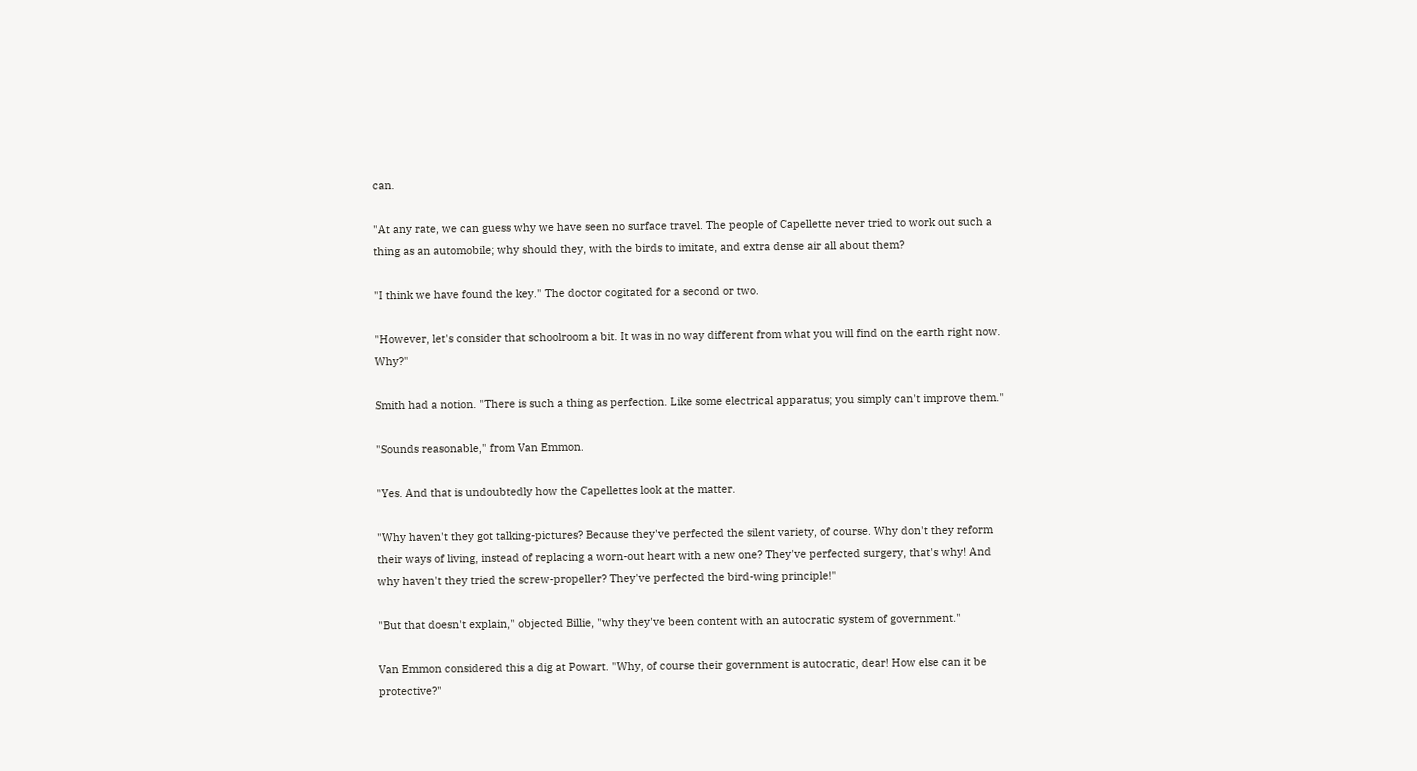can.

"At any rate, we can guess why we have seen no surface travel. The people of Capellette never tried to work out such a thing as an automobile; why should they, with the birds to imitate, and extra dense air all about them?

"I think we have found the key." The doctor cogitated for a second or two.

"However, let's consider that schoolroom a bit. It was in no way different from what you will find on the earth right now. Why?"

Smith had a notion. "There is such a thing as perfection. Like some electrical apparatus; you simply can't improve them."

"Sounds reasonable," from Van Emmon.

"Yes. And that is undoubtedly how the Capellettes look at the matter.

"Why haven't they got talking-pictures? Because they've perfected the silent variety, of course. Why don't they reform their ways of living, instead of replacing a worn-out heart with a new one? They've perfected surgery, that's why! And why haven't they tried the screw-propeller? They've perfected the bird-wing principle!"

"But that doesn't explain," objected Billie, "why they've been content with an autocratic system of government."

Van Emmon considered this a dig at Powart. "Why, of course their government is autocratic, dear! How else can it be protective?"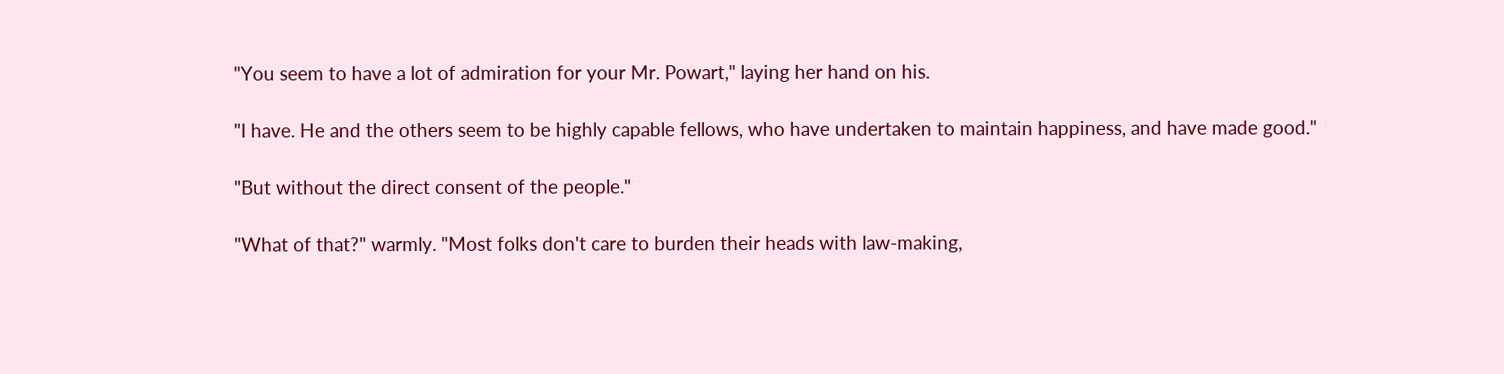"You seem to have a lot of admiration for your Mr. Powart," laying her hand on his.

"I have. He and the others seem to be highly capable fellows, who have undertaken to maintain happiness, and have made good."

"But without the direct consent of the people."

"What of that?" warmly. "Most folks don't care to burden their heads with law-making,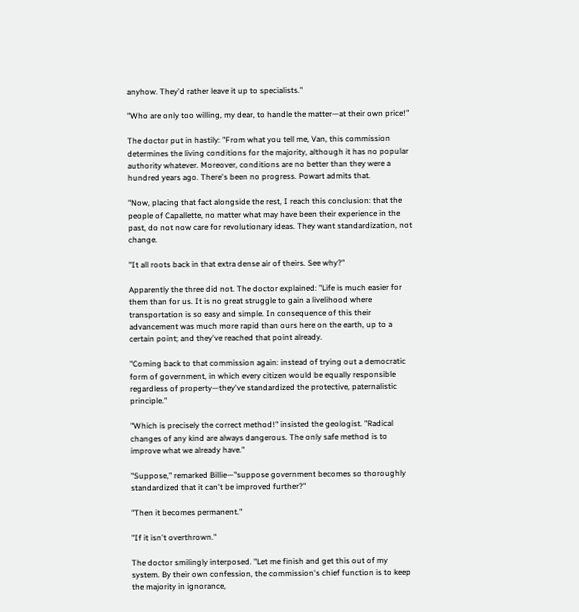anyhow. They'd rather leave it up to specialists."

"Who are only too willing, my dear, to handle the matter—at their own price!"

The doctor put in hastily: "From what you tell me, Van, this commission determines the living conditions for the majority, although it has no popular authority whatever. Moreover, conditions are no better than they were a hundred years ago. There's been no progress. Powart admits that.

"Now, placing that fact alongside the rest, I reach this conclusion: that the people of Capallette, no matter what may have been their experience in the past, do not now care for revolutionary ideas. They want standardization, not change.

"It all roots back in that extra dense air of theirs. See why?"

Apparently the three did not. The doctor explained: "Life is much easier for them than for us. It is no great struggle to gain a livelihood where transportation is so easy and simple. In consequence of this their advancement was much more rapid than ours here on the earth, up to a certain point; and they've reached that point already.

"Coming back to that commission again: instead of trying out a democratic form of government, in which every citizen would be equally responsible regardless of property—they've standardized the protective, paternalistic principle."

"Which is precisely the correct method!" insisted the geologist. "Radical changes of any kind are always dangerous. The only safe method is to improve what we already have."

"Suppose," remarked Billie—"suppose government becomes so thoroughly standardized that it can't be improved further?"

"Then it becomes permanent."

"If it isn't overthrown."

The doctor smilingly interposed. "Let me finish and get this out of my system. By their own confession, the commission's chief function is to keep the majority in ignorance,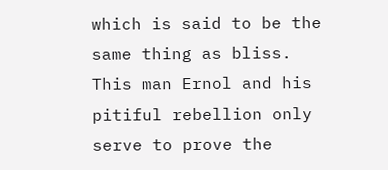which is said to be the same thing as bliss. This man Ernol and his pitiful rebellion only serve to prove the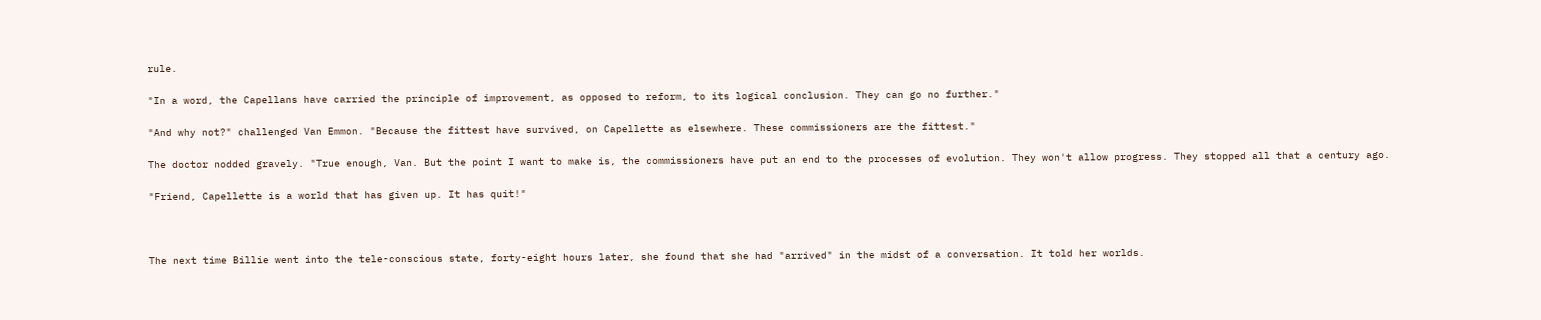rule.

"In a word, the Capellans have carried the principle of improvement, as opposed to reform, to its logical conclusion. They can go no further."

"And why not?" challenged Van Emmon. "Because the fittest have survived, on Capellette as elsewhere. These commissioners are the fittest."

The doctor nodded gravely. "True enough, Van. But the point I want to make is, the commissioners have put an end to the processes of evolution. They won't allow progress. They stopped all that a century ago.

"Friend, Capellette is a world that has given up. It has quit!"



The next time Billie went into the tele-conscious state, forty-eight hours later, she found that she had "arrived" in the midst of a conversation. It told her worlds.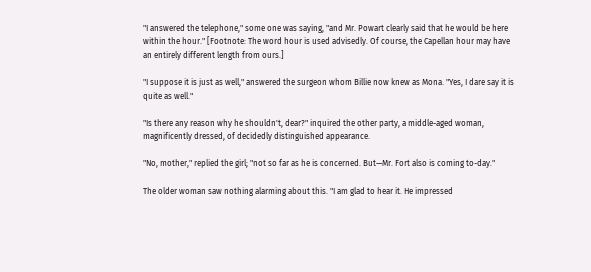"I answered the telephone," some one was saying, "and Mr. Powart clearly said that he would be here within the hour." [Footnote: The word hour is used advisedly. Of course, the Capellan hour may have an entirely different length from ours.]

"I suppose it is just as well," answered the surgeon whom Billie now knew as Mona. "Yes, I dare say it is quite as well."

"Is there any reason why he shouldn't, dear?" inquired the other party, a middle-aged woman, magnificently dressed, of decidedly distinguished appearance.

"No, mother," replied the girl; "not so far as he is concerned. But—Mr. Fort also is coming to-day."

The older woman saw nothing alarming about this. "I am glad to hear it. He impressed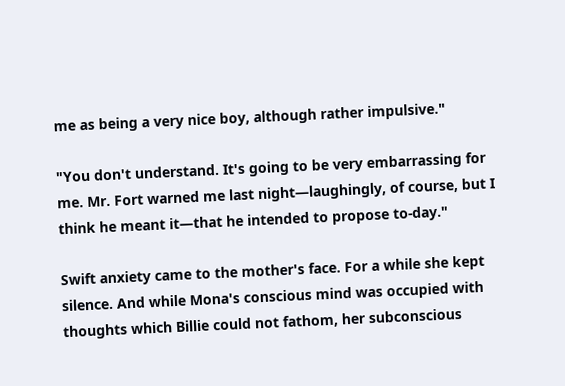me as being a very nice boy, although rather impulsive."

"You don't understand. It's going to be very embarrassing for me. Mr. Fort warned me last night—laughingly, of course, but I think he meant it—that he intended to propose to-day."

Swift anxiety came to the mother's face. For a while she kept silence. And while Mona's conscious mind was occupied with thoughts which Billie could not fathom, her subconscious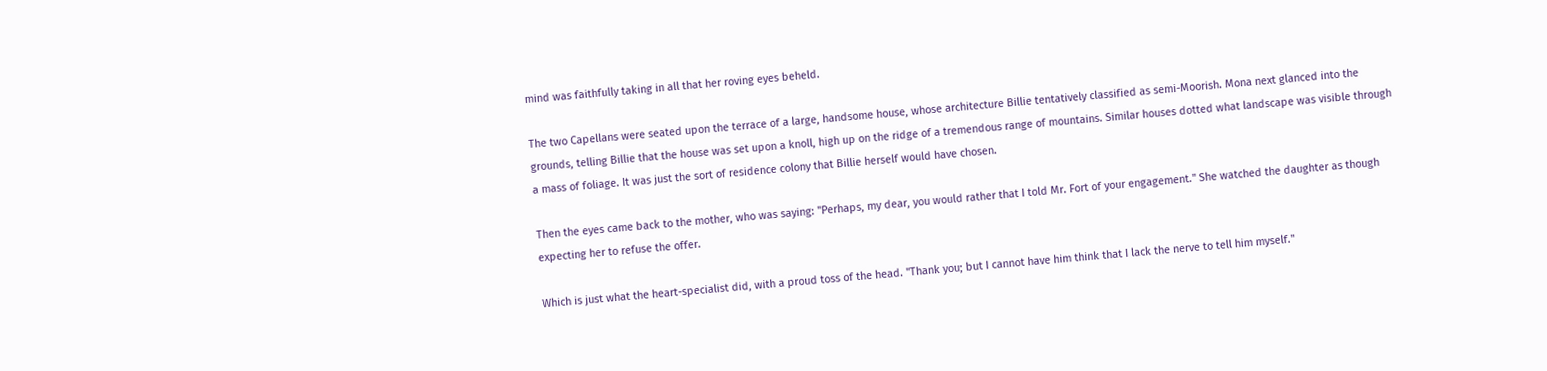mind was faithfully taking in all that her roving eyes beheld.

The two Capellans were seated upon the terrace of a large, handsome house, whose architecture Billie tentatively classified as semi-Moorish. Mona next glanced into the grounds, telling Billie that the house was set upon a knoll, high up on the ridge of a tremendous range of mountains. Similar houses dotted what landscape was visible through a mass of foliage. It was just the sort of residence colony that Billie herself would have chosen.

Then the eyes came back to the mother, who was saying: "Perhaps, my dear, you would rather that I told Mr. Fort of your engagement." She watched the daughter as though expecting her to refuse the offer.

Which is just what the heart-specialist did, with a proud toss of the head. "Thank you; but I cannot have him think that I lack the nerve to tell him myself."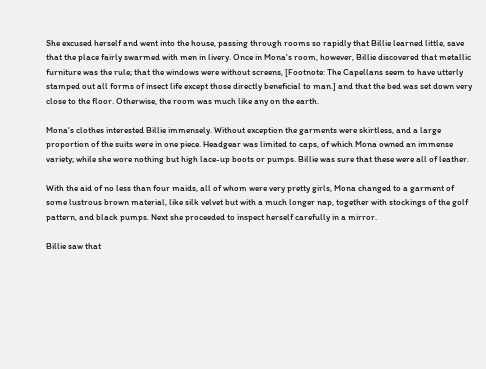She excused herself and went into the house, passing through rooms so rapidly that Billie learned little, save that the place fairly swarmed with men in livery. Once in Mona's room, however, Billie discovered that metallic furniture was the rule; that the windows were without screens, [Footnote: The Capellans seem to have utterly stamped out all forms of insect life except those directly beneficial to man.] and that the bed was set down very close to the floor. Otherwise, the room was much like any on the earth.

Mona's clothes interested Billie immensely. Without exception the garments were skirtless, and a large proportion of the suits were in one piece. Headgear was limited to caps, of which Mona owned an immense variety; while she wore nothing but high lace-up boots or pumps. Billie was sure that these were all of leather.

With the aid of no less than four maids, all of whom were very pretty girls, Mona changed to a garment of some lustrous brown material, like silk velvet but with a much longer nap, together with stockings of the golf pattern, and black pumps. Next she proceeded to inspect herself carefully in a mirror.

Billie saw that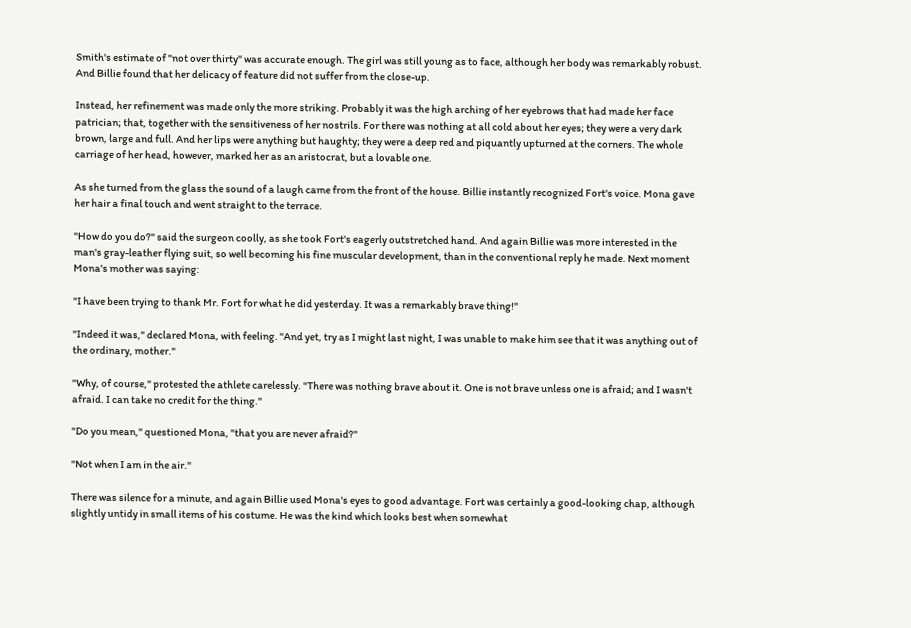Smith's estimate of "not over thirty" was accurate enough. The girl was still young as to face, although her body was remarkably robust. And Billie found that her delicacy of feature did not suffer from the close-up.

Instead, her refinement was made only the more striking. Probably it was the high arching of her eyebrows that had made her face patrician; that, together with the sensitiveness of her nostrils. For there was nothing at all cold about her eyes; they were a very dark brown, large and full. And her lips were anything but haughty; they were a deep red and piquantly upturned at the corners. The whole carriage of her head, however, marked her as an aristocrat, but a lovable one.

As she turned from the glass the sound of a laugh came from the front of the house. Billie instantly recognized Fort's voice. Mona gave her hair a final touch and went straight to the terrace.

"How do you do?" said the surgeon coolly, as she took Fort's eagerly outstretched hand. And again Billie was more interested in the man's gray-leather flying suit, so well becoming his fine muscular development, than in the conventional reply he made. Next moment Mona's mother was saying:

"I have been trying to thank Mr. Fort for what he did yesterday. It was a remarkably brave thing!"

"Indeed it was," declared Mona, with feeling. "And yet, try as I might last night, I was unable to make him see that it was anything out of the ordinary, mother."

"Why, of course," protested the athlete carelessly. "There was nothing brave about it. One is not brave unless one is afraid; and I wasn't afraid. I can take no credit for the thing."

"Do you mean," questioned Mona, "that you are never afraid?"

"Not when I am in the air."

There was silence for a minute, and again Billie used Mona's eyes to good advantage. Fort was certainly a good-looking chap, although slightly untidy in small items of his costume. He was the kind which looks best when somewhat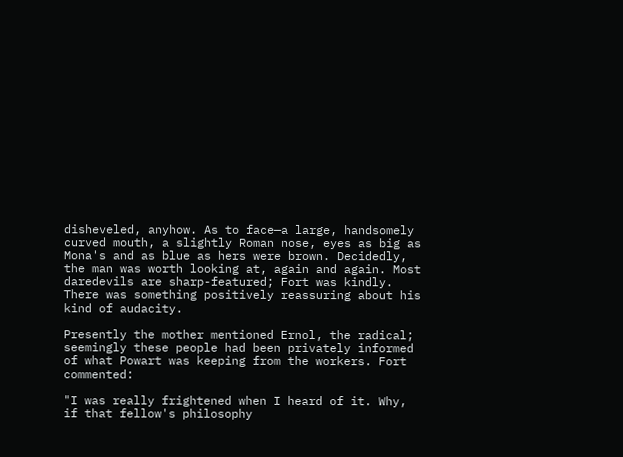disheveled, anyhow. As to face—a large, handsomely curved mouth, a slightly Roman nose, eyes as big as Mona's and as blue as hers were brown. Decidedly, the man was worth looking at, again and again. Most daredevils are sharp-featured; Fort was kindly. There was something positively reassuring about his kind of audacity.

Presently the mother mentioned Ernol, the radical; seemingly these people had been privately informed of what Powart was keeping from the workers. Fort commented:

"I was really frightened when I heard of it. Why, if that fellow's philosophy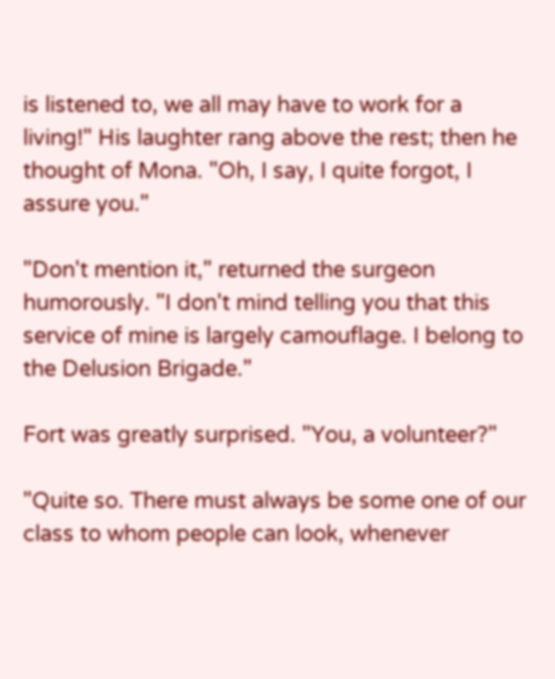is listened to, we all may have to work for a living!" His laughter rang above the rest; then he thought of Mona. "Oh, I say, I quite forgot, I assure you."

"Don't mention it," returned the surgeon humorously. "I don't mind telling you that this service of mine is largely camouflage. I belong to the Delusion Brigade."

Fort was greatly surprised. "You, a volunteer?"

"Quite so. There must always be some one of our class to whom people can look, whenever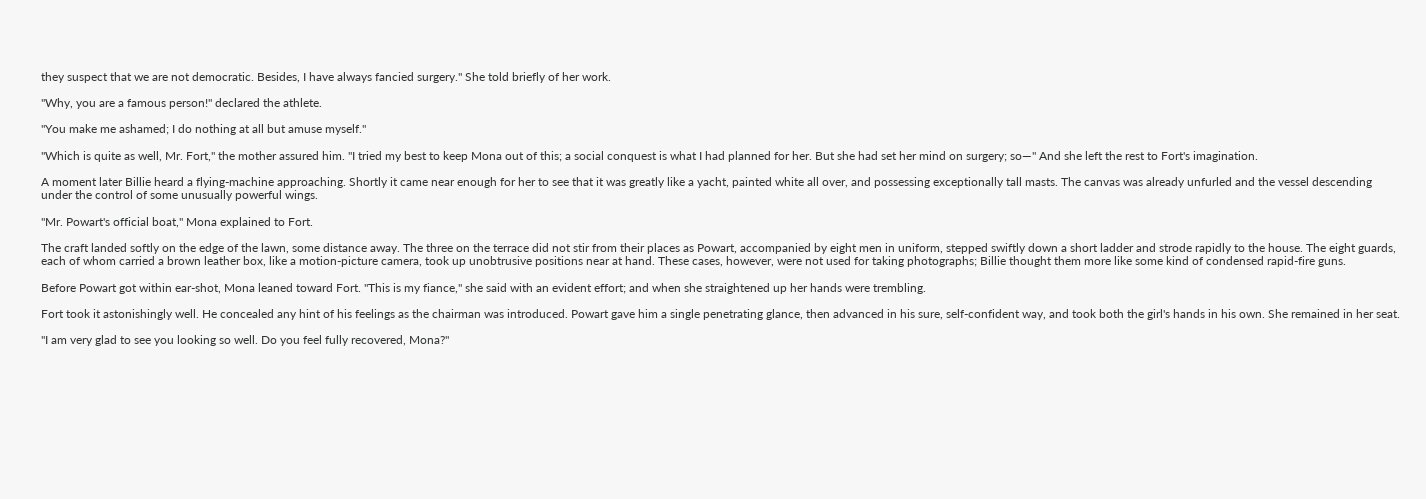they suspect that we are not democratic. Besides, I have always fancied surgery." She told briefly of her work.

"Why, you are a famous person!" declared the athlete.

"You make me ashamed; I do nothing at all but amuse myself."

"Which is quite as well, Mr. Fort," the mother assured him. "I tried my best to keep Mona out of this; a social conquest is what I had planned for her. But she had set her mind on surgery; so—" And she left the rest to Fort's imagination.

A moment later Billie heard a flying-machine approaching. Shortly it came near enough for her to see that it was greatly like a yacht, painted white all over, and possessing exceptionally tall masts. The canvas was already unfurled and the vessel descending under the control of some unusually powerful wings.

"Mr. Powart's official boat," Mona explained to Fort.

The craft landed softly on the edge of the lawn, some distance away. The three on the terrace did not stir from their places as Powart, accompanied by eight men in uniform, stepped swiftly down a short ladder and strode rapidly to the house. The eight guards, each of whom carried a brown leather box, like a motion-picture camera, took up unobtrusive positions near at hand. These cases, however, were not used for taking photographs; Billie thought them more like some kind of condensed rapid-fire guns.

Before Powart got within ear-shot, Mona leaned toward Fort. "This is my fiance," she said with an evident effort; and when she straightened up her hands were trembling.

Fort took it astonishingly well. He concealed any hint of his feelings as the chairman was introduced. Powart gave him a single penetrating glance, then advanced in his sure, self-confident way, and took both the girl's hands in his own. She remained in her seat.

"I am very glad to see you looking so well. Do you feel fully recovered, Mona?"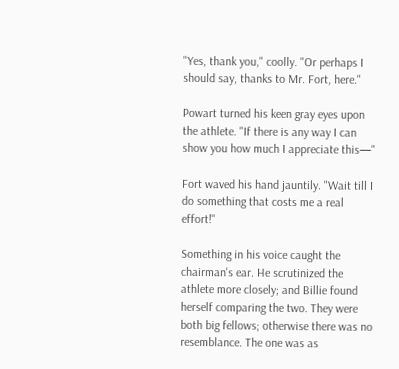"Yes, thank you," coolly. "Or perhaps I should say, thanks to Mr. Fort, here."

Powart turned his keen gray eyes upon the athlete. "If there is any way I can show you how much I appreciate this—"

Fort waved his hand jauntily. "Wait till I do something that costs me a real effort!"

Something in his voice caught the chairman's ear. He scrutinized the athlete more closely; and Billie found herself comparing the two. They were both big fellows; otherwise there was no resemblance. The one was as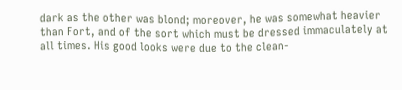dark as the other was blond; moreover, he was somewhat heavier than Fort, and of the sort which must be dressed immaculately at all times. His good looks were due to the clean-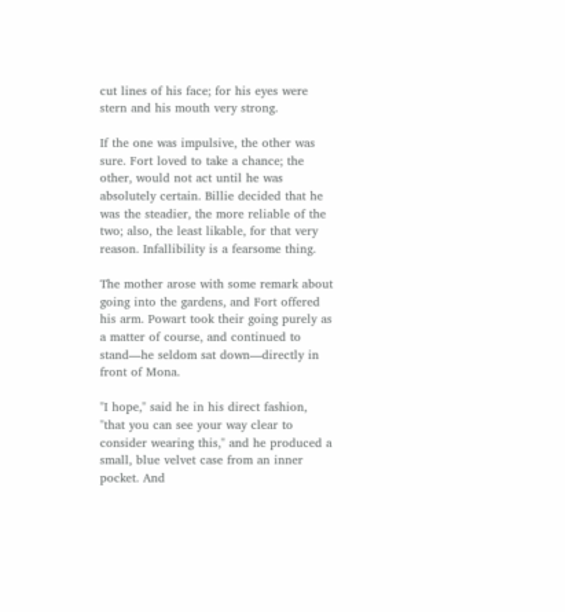cut lines of his face; for his eyes were stern and his mouth very strong.

If the one was impulsive, the other was sure. Fort loved to take a chance; the other, would not act until he was absolutely certain. Billie decided that he was the steadier, the more reliable of the two; also, the least likable, for that very reason. Infallibility is a fearsome thing.

The mother arose with some remark about going into the gardens, and Fort offered his arm. Powart took their going purely as a matter of course, and continued to stand—he seldom sat down—directly in front of Mona.

"I hope," said he in his direct fashion, "that you can see your way clear to consider wearing this," and he produced a small, blue velvet case from an inner pocket. And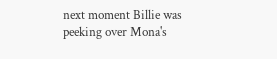next moment Billie was peeking over Mona's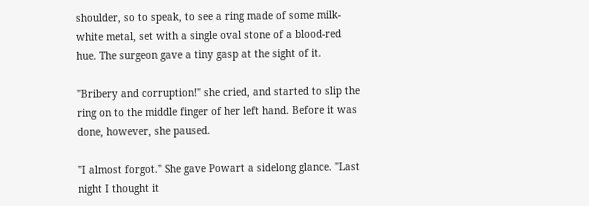shoulder, so to speak, to see a ring made of some milk-white metal, set with a single oval stone of a blood-red hue. The surgeon gave a tiny gasp at the sight of it.

"Bribery and corruption!" she cried, and started to slip the ring on to the middle finger of her left hand. Before it was done, however, she paused.

"I almost forgot." She gave Powart a sidelong glance. "Last night I thought it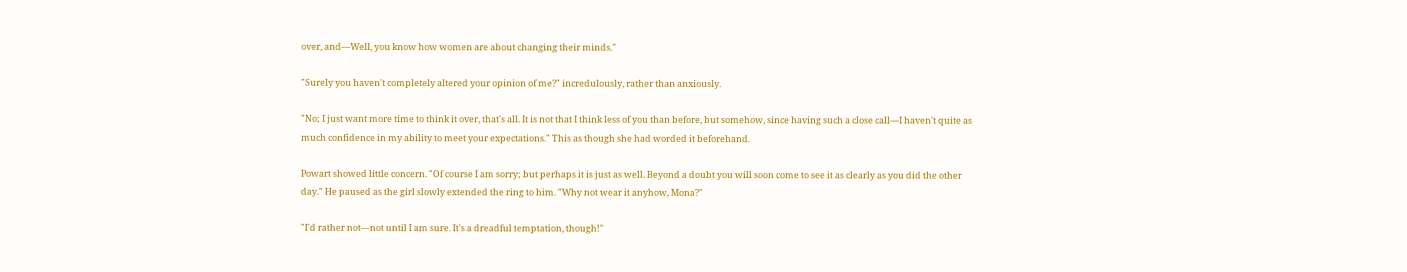over, and—Well, you know how women are about changing their minds."

"Surely you haven't completely altered your opinion of me?" incredulously, rather than anxiously.

"No; I just want more time to think it over, that's all. It is not that I think less of you than before, but somehow, since having such a close call—I haven't quite as much confidence in my ability to meet your expectations." This as though she had worded it beforehand.

Powart showed little concern. "Of course I am sorry; but perhaps it is just as well. Beyond a doubt you will soon come to see it as clearly as you did the other day." He paused as the girl slowly extended the ring to him. "Why not wear it anyhow, Mona?"

"I'd rather not—not until I am sure. It's a dreadful temptation, though!"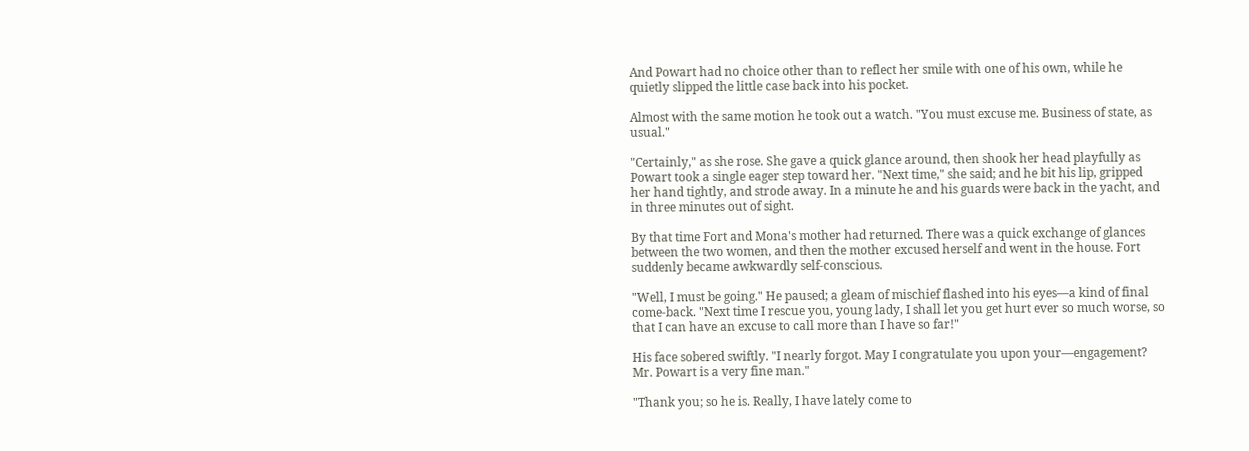And Powart had no choice other than to reflect her smile with one of his own, while he quietly slipped the little case back into his pocket.

Almost with the same motion he took out a watch. "You must excuse me. Business of state, as usual."

"Certainly," as she rose. She gave a quick glance around, then shook her head playfully as Powart took a single eager step toward her. "Next time," she said; and he bit his lip, gripped her hand tightly, and strode away. In a minute he and his guards were back in the yacht, and in three minutes out of sight.

By that time Fort and Mona's mother had returned. There was a quick exchange of glances between the two women, and then the mother excused herself and went in the house. Fort suddenly became awkwardly self-conscious.

"Well, I must be going." He paused; a gleam of mischief flashed into his eyes—a kind of final come-back. "Next time I rescue you, young lady, I shall let you get hurt ever so much worse, so that I can have an excuse to call more than I have so far!"

His face sobered swiftly. "I nearly forgot. May I congratulate you upon your—engagement? Mr. Powart is a very fine man."

"Thank you; so he is. Really, I have lately come to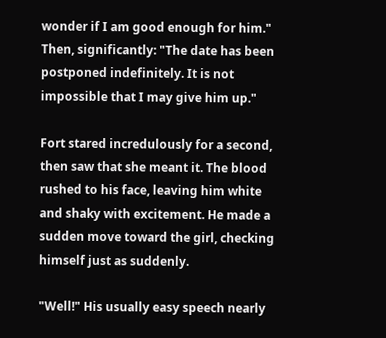wonder if I am good enough for him." Then, significantly: "The date has been postponed indefinitely. It is not impossible that I may give him up."

Fort stared incredulously for a second, then saw that she meant it. The blood rushed to his face, leaving him white and shaky with excitement. He made a sudden move toward the girl, checking himself just as suddenly.

"Well!" His usually easy speech nearly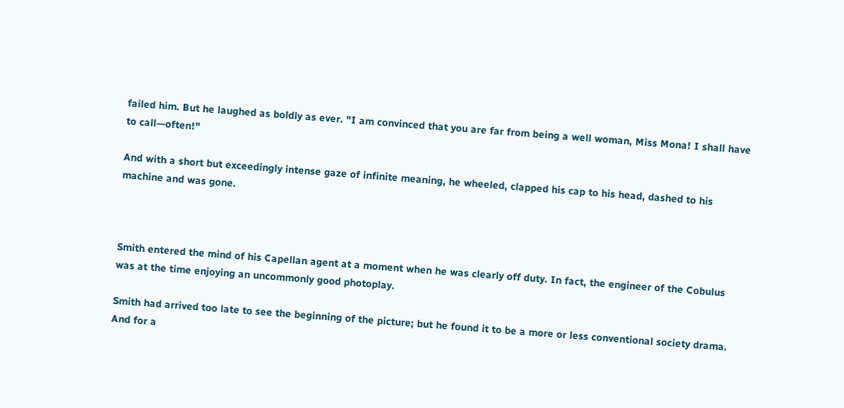failed him. But he laughed as boldly as ever. "I am convinced that you are far from being a well woman, Miss Mona! I shall have to call—often!"

And with a short but exceedingly intense gaze of infinite meaning, he wheeled, clapped his cap to his head, dashed to his machine and was gone.



Smith entered the mind of his Capellan agent at a moment when he was clearly off duty. In fact, the engineer of the Cobulus was at the time enjoying an uncommonly good photoplay.

Smith had arrived too late to see the beginning of the picture; but he found it to be a more or less conventional society drama. And for a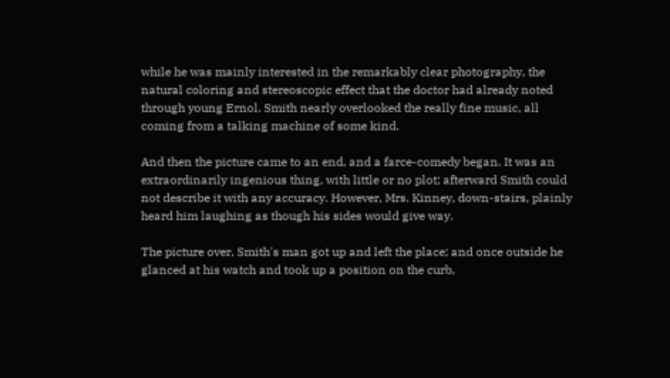while he was mainly interested in the remarkably clear photography, the natural coloring and stereoscopic effect that the doctor had already noted through young Ernol. Smith nearly overlooked the really fine music, all coming from a talking machine of some kind.

And then the picture came to an end, and a farce-comedy began. It was an extraordinarily ingenious thing, with little or no plot; afterward Smith could not describe it with any accuracy. However, Mrs. Kinney, down-stairs, plainly heard him laughing as though his sides would give way.

The picture over, Smith's man got up and left the place; and once outside he glanced at his watch and took up a position on the curb,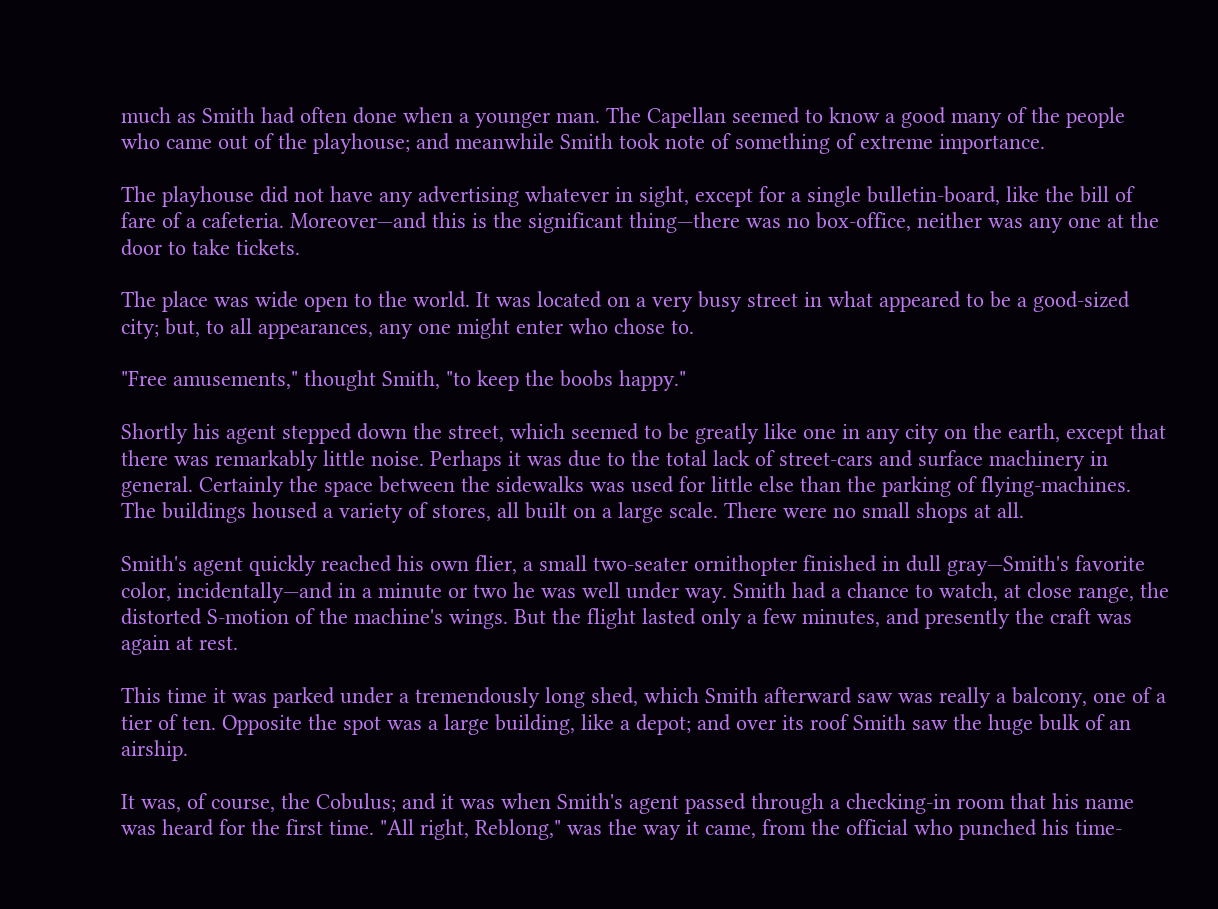much as Smith had often done when a younger man. The Capellan seemed to know a good many of the people who came out of the playhouse; and meanwhile Smith took note of something of extreme importance.

The playhouse did not have any advertising whatever in sight, except for a single bulletin-board, like the bill of fare of a cafeteria. Moreover—and this is the significant thing—there was no box-office, neither was any one at the door to take tickets.

The place was wide open to the world. It was located on a very busy street in what appeared to be a good-sized city; but, to all appearances, any one might enter who chose to.

"Free amusements," thought Smith, "to keep the boobs happy."

Shortly his agent stepped down the street, which seemed to be greatly like one in any city on the earth, except that there was remarkably little noise. Perhaps it was due to the total lack of street-cars and surface machinery in general. Certainly the space between the sidewalks was used for little else than the parking of flying-machines. The buildings housed a variety of stores, all built on a large scale. There were no small shops at all.

Smith's agent quickly reached his own flier, a small two-seater ornithopter finished in dull gray—Smith's favorite color, incidentally—and in a minute or two he was well under way. Smith had a chance to watch, at close range, the distorted S-motion of the machine's wings. But the flight lasted only a few minutes, and presently the craft was again at rest.

This time it was parked under a tremendously long shed, which Smith afterward saw was really a balcony, one of a tier of ten. Opposite the spot was a large building, like a depot; and over its roof Smith saw the huge bulk of an airship.

It was, of course, the Cobulus; and it was when Smith's agent passed through a checking-in room that his name was heard for the first time. "All right, Reblong," was the way it came, from the official who punched his time-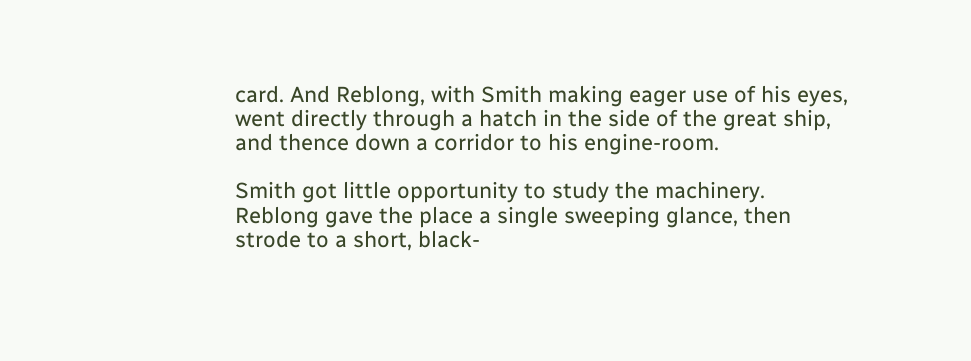card. And Reblong, with Smith making eager use of his eyes, went directly through a hatch in the side of the great ship, and thence down a corridor to his engine-room.

Smith got little opportunity to study the machinery. Reblong gave the place a single sweeping glance, then strode to a short, black-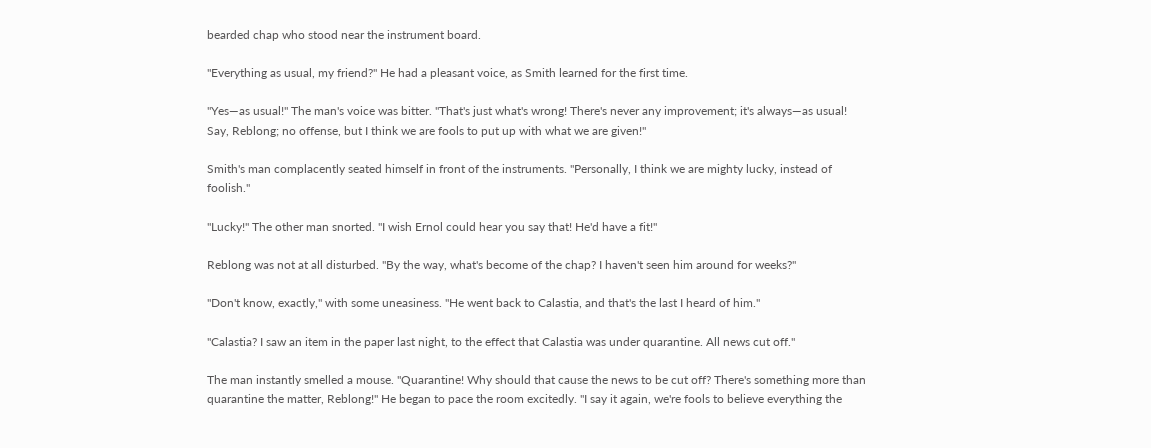bearded chap who stood near the instrument board.

"Everything as usual, my friend?" He had a pleasant voice, as Smith learned for the first time.

"Yes—as usual!" The man's voice was bitter. "That's just what's wrong! There's never any improvement; it's always—as usual! Say, Reblong; no offense, but I think we are fools to put up with what we are given!"

Smith's man complacently seated himself in front of the instruments. "Personally, I think we are mighty lucky, instead of foolish."

"Lucky!" The other man snorted. "I wish Ernol could hear you say that! He'd have a fit!"

Reblong was not at all disturbed. "By the way, what's become of the chap? I haven't seen him around for weeks?"

"Don't know, exactly," with some uneasiness. "He went back to Calastia, and that's the last I heard of him."

"Calastia? I saw an item in the paper last night, to the effect that Calastia was under quarantine. All news cut off."

The man instantly smelled a mouse. "Quarantine! Why should that cause the news to be cut off? There's something more than quarantine the matter, Reblong!" He began to pace the room excitedly. "I say it again, we're fools to believe everything the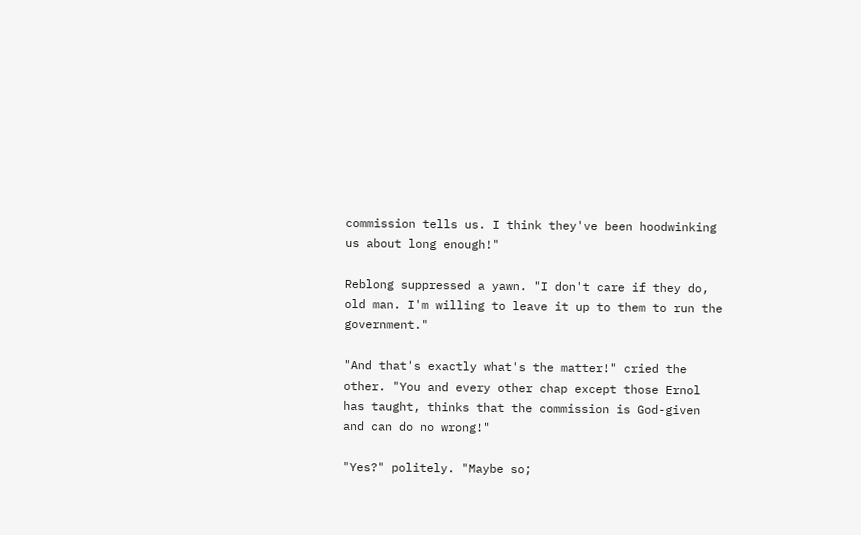commission tells us. I think they've been hoodwinking us about long enough!"

Reblong suppressed a yawn. "I don't care if they do, old man. I'm willing to leave it up to them to run the government."

"And that's exactly what's the matter!" cried the other. "You and every other chap except those Ernol has taught, thinks that the commission is God-given and can do no wrong!"

"Yes?" politely. "Maybe so;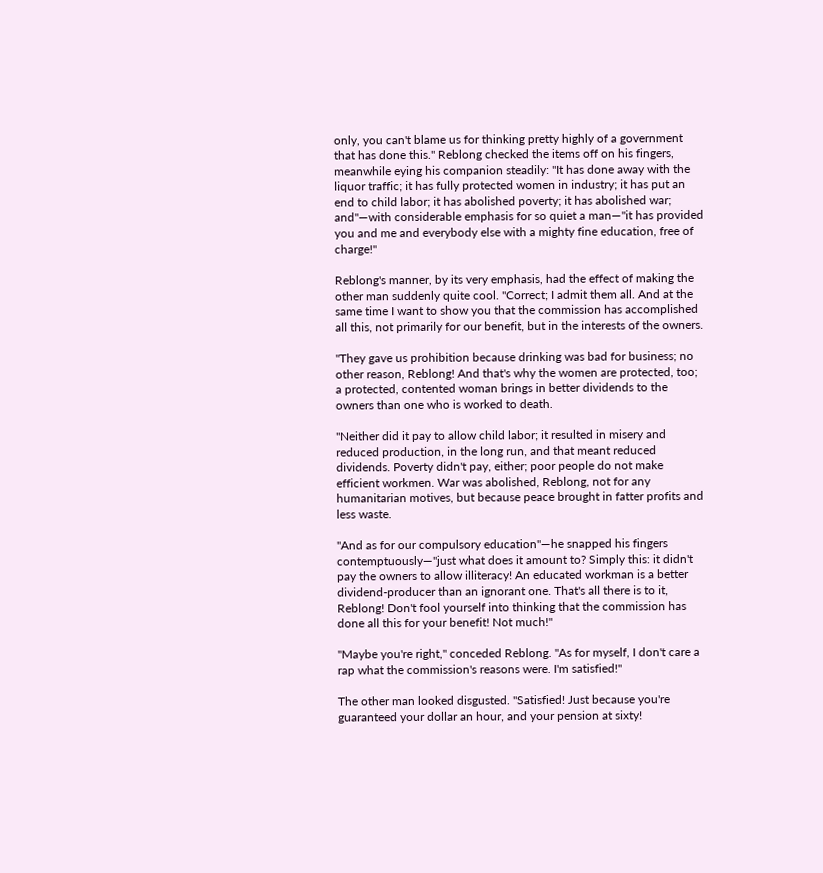only, you can't blame us for thinking pretty highly of a government that has done this." Reblong checked the items off on his fingers, meanwhile eying his companion steadily: "It has done away with the liquor traffic; it has fully protected women in industry; it has put an end to child labor; it has abolished poverty; it has abolished war; and"—with considerable emphasis for so quiet a man—"it has provided you and me and everybody else with a mighty fine education, free of charge!"

Reblong's manner, by its very emphasis, had the effect of making the other man suddenly quite cool. "Correct; I admit them all. And at the same time I want to show you that the commission has accomplished all this, not primarily for our benefit, but in the interests of the owners.

"They gave us prohibition because drinking was bad for business; no other reason, Reblong! And that's why the women are protected, too; a protected, contented woman brings in better dividends to the owners than one who is worked to death.

"Neither did it pay to allow child labor; it resulted in misery and reduced production, in the long run, and that meant reduced dividends. Poverty didn't pay, either; poor people do not make efficient workmen. War was abolished, Reblong, not for any humanitarian motives, but because peace brought in fatter profits and less waste.

"And as for our compulsory education"—he snapped his fingers contemptuously—"just what does it amount to? Simply this: it didn't pay the owners to allow illiteracy! An educated workman is a better dividend-producer than an ignorant one. That's all there is to it, Reblong! Don't fool yourself into thinking that the commission has done all this for your benefit! Not much!"

"Maybe you're right," conceded Reblong. "As for myself, I don't care a rap what the commission's reasons were. I'm satisfied!"

The other man looked disgusted. "Satisfied! Just because you're guaranteed your dollar an hour, and your pension at sixty!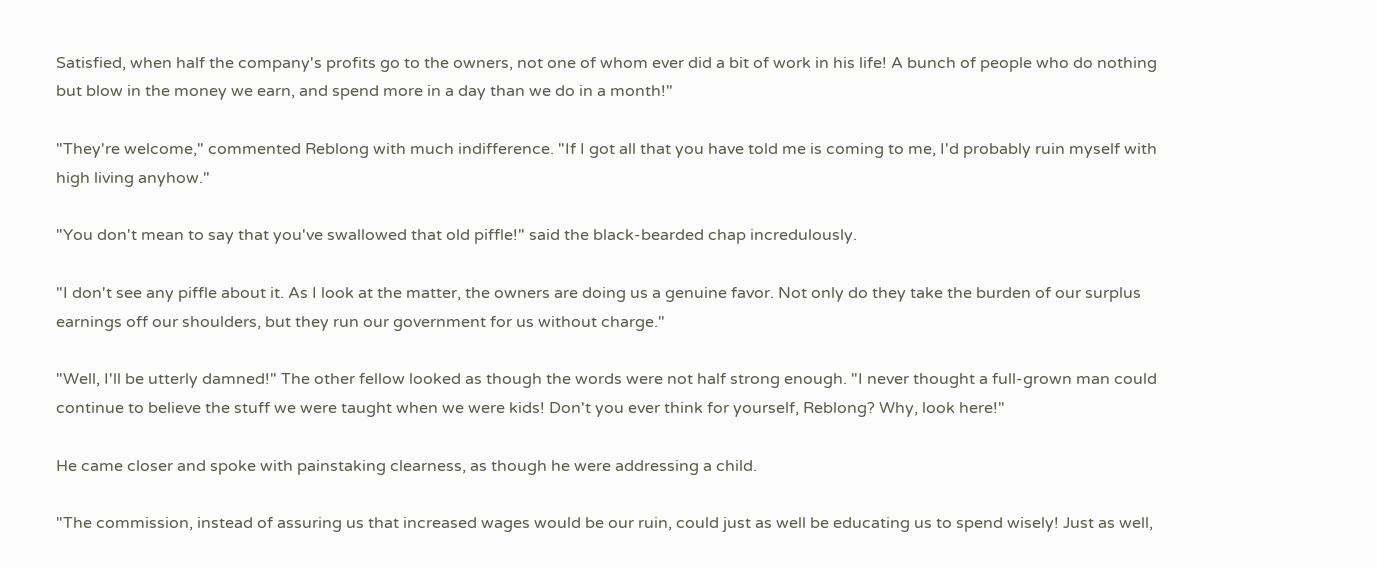Satisfied, when half the company's profits go to the owners, not one of whom ever did a bit of work in his life! A bunch of people who do nothing but blow in the money we earn, and spend more in a day than we do in a month!"

"They're welcome," commented Reblong with much indifference. "If I got all that you have told me is coming to me, I'd probably ruin myself with high living anyhow."

"You don't mean to say that you've swallowed that old piffle!" said the black-bearded chap incredulously.

"I don't see any piffle about it. As I look at the matter, the owners are doing us a genuine favor. Not only do they take the burden of our surplus earnings off our shoulders, but they run our government for us without charge."

"Well, I'll be utterly damned!" The other fellow looked as though the words were not half strong enough. "I never thought a full-grown man could continue to believe the stuff we were taught when we were kids! Don't you ever think for yourself, Reblong? Why, look here!"

He came closer and spoke with painstaking clearness, as though he were addressing a child.

"The commission, instead of assuring us that increased wages would be our ruin, could just as well be educating us to spend wisely! Just as well,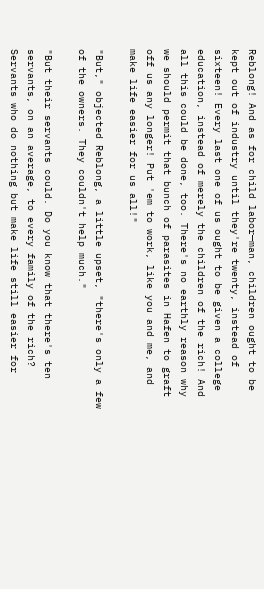Reblong! And as for child labor—man, children ought to be kept out of industry until they're twenty, instead of sixteen! Every last one of us ought to be given a college education, instead of merely the children of the rich! And all this could be done, too. There's no earthly reason why we should permit that bunch of parasites in Hafen to graft off us any longer! Put 'em to work, like you and me, and make life easier for us all!"

"But," objected Reblong, a little upset, "there's only a few of the owners. They couldn't help much."

"But their servants could. Do you know that there's ten servants, on an average, to every family of the rich? Servants who do nothing but make life still easier for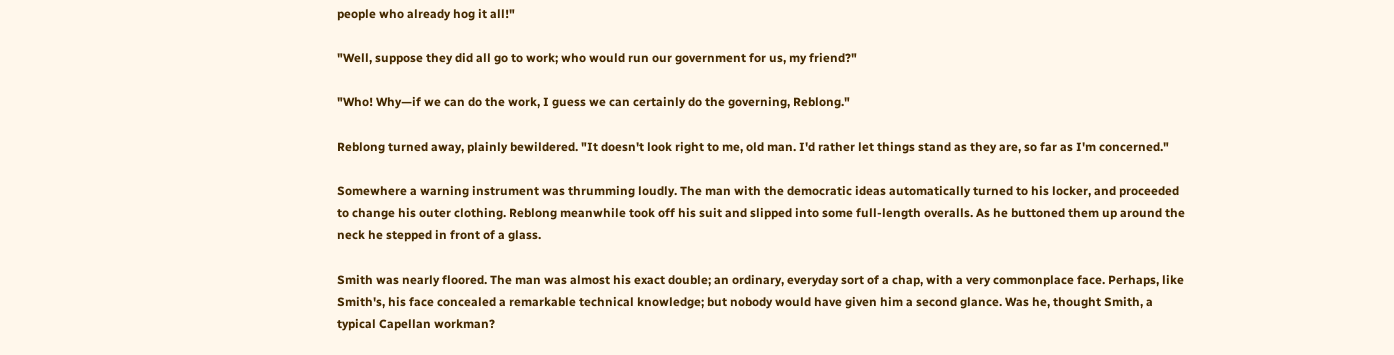people who already hog it all!"

"Well, suppose they did all go to work; who would run our government for us, my friend?"

"Who! Why—if we can do the work, I guess we can certainly do the governing, Reblong."

Reblong turned away, plainly bewildered. "It doesn't look right to me, old man. I'd rather let things stand as they are, so far as I'm concerned."

Somewhere a warning instrument was thrumming loudly. The man with the democratic ideas automatically turned to his locker, and proceeded to change his outer clothing. Reblong meanwhile took off his suit and slipped into some full-length overalls. As he buttoned them up around the neck he stepped in front of a glass.

Smith was nearly floored. The man was almost his exact double; an ordinary, everyday sort of a chap, with a very commonplace face. Perhaps, like Smith's, his face concealed a remarkable technical knowledge; but nobody would have given him a second glance. Was he, thought Smith, a typical Capellan workman?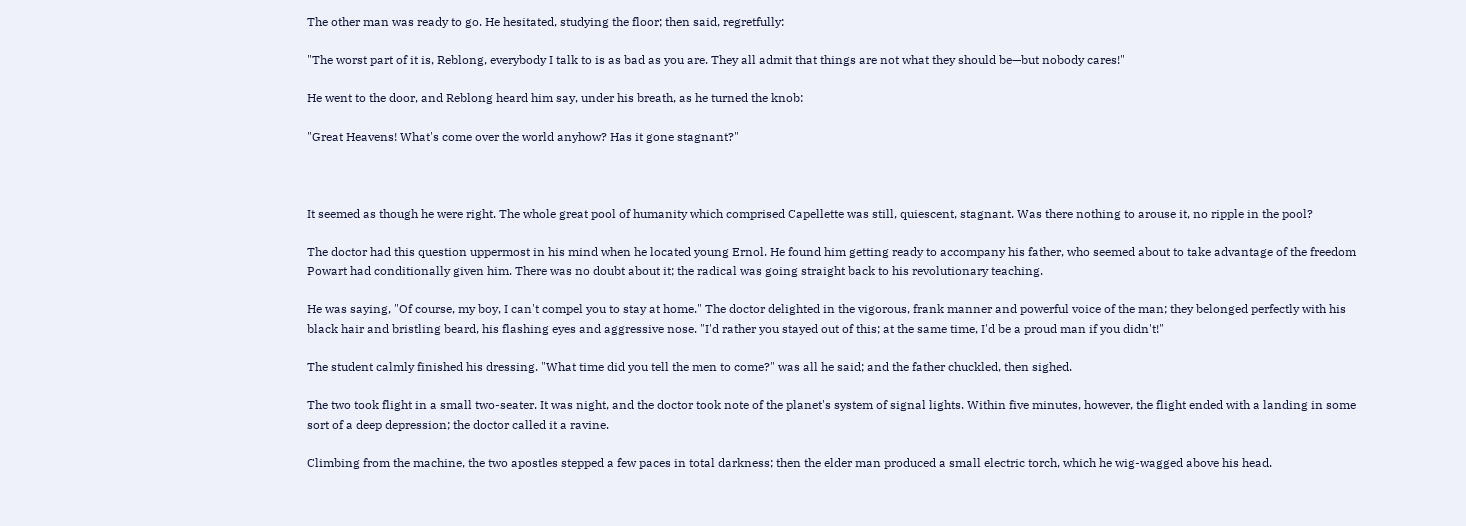The other man was ready to go. He hesitated, studying the floor; then said, regretfully:

"The worst part of it is, Reblong, everybody I talk to is as bad as you are. They all admit that things are not what they should be—but nobody cares!"

He went to the door, and Reblong heard him say, under his breath, as he turned the knob:

"Great Heavens! What's come over the world anyhow? Has it gone stagnant?"



It seemed as though he were right. The whole great pool of humanity which comprised Capellette was still, quiescent, stagnant. Was there nothing to arouse it, no ripple in the pool?

The doctor had this question uppermost in his mind when he located young Ernol. He found him getting ready to accompany his father, who seemed about to take advantage of the freedom Powart had conditionally given him. There was no doubt about it; the radical was going straight back to his revolutionary teaching.

He was saying, "Of course, my boy, I can't compel you to stay at home." The doctor delighted in the vigorous, frank manner and powerful voice of the man; they belonged perfectly with his black hair and bristling beard, his flashing eyes and aggressive nose. "I'd rather you stayed out of this; at the same time, I'd be a proud man if you didn't!"

The student calmly finished his dressing. "What time did you tell the men to come?" was all he said; and the father chuckled, then sighed.

The two took flight in a small two-seater. It was night, and the doctor took note of the planet's system of signal lights. Within five minutes, however, the flight ended with a landing in some sort of a deep depression; the doctor called it a ravine.

Climbing from the machine, the two apostles stepped a few paces in total darkness; then the elder man produced a small electric torch, which he wig-wagged above his head.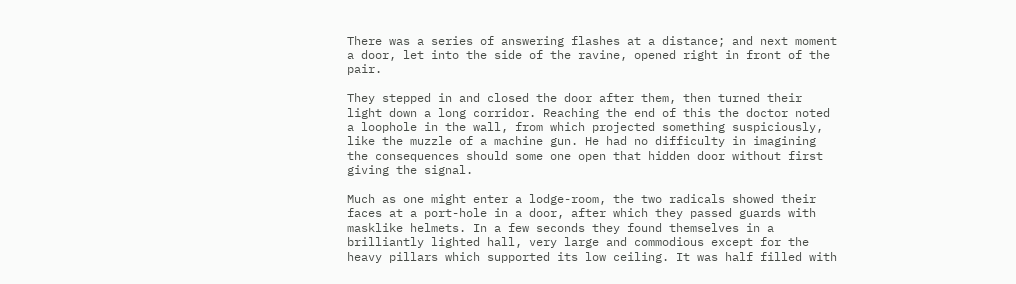There was a series of answering flashes at a distance; and next moment a door, let into the side of the ravine, opened right in front of the pair.

They stepped in and closed the door after them, then turned their light down a long corridor. Reaching the end of this the doctor noted a loophole in the wall, from which projected something suspiciously, like the muzzle of a machine gun. He had no difficulty in imagining the consequences should some one open that hidden door without first giving the signal.

Much as one might enter a lodge-room, the two radicals showed their faces at a port-hole in a door, after which they passed guards with masklike helmets. In a few seconds they found themselves in a brilliantly lighted hall, very large and commodious except for the heavy pillars which supported its low ceiling. It was half filled with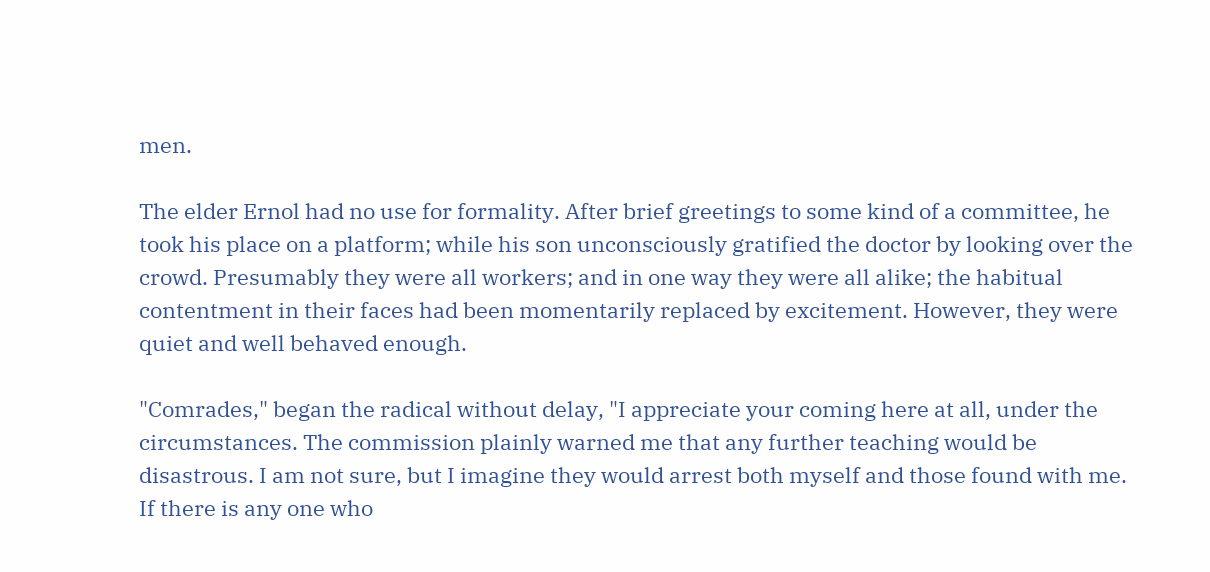men.

The elder Ernol had no use for formality. After brief greetings to some kind of a committee, he took his place on a platform; while his son unconsciously gratified the doctor by looking over the crowd. Presumably they were all workers; and in one way they were all alike; the habitual contentment in their faces had been momentarily replaced by excitement. However, they were quiet and well behaved enough.

"Comrades," began the radical without delay, "I appreciate your coming here at all, under the circumstances. The commission plainly warned me that any further teaching would be disastrous. I am not sure, but I imagine they would arrest both myself and those found with me. If there is any one who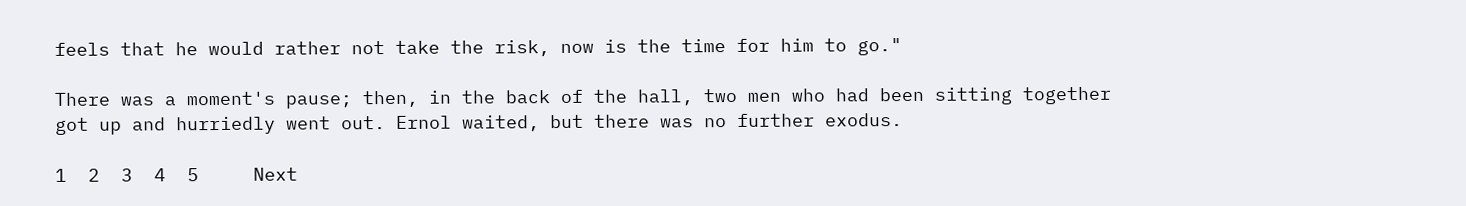feels that he would rather not take the risk, now is the time for him to go."

There was a moment's pause; then, in the back of the hall, two men who had been sitting together got up and hurriedly went out. Ernol waited, but there was no further exodus.

1  2  3  4  5     Next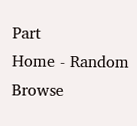Part
Home - Random Browse